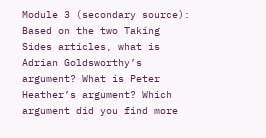Module 3 (secondary source): Based on the two Taking Sides articles, what is Adrian Goldsworthy’s argument? What is Peter Heather’s argument? Which argument did you find more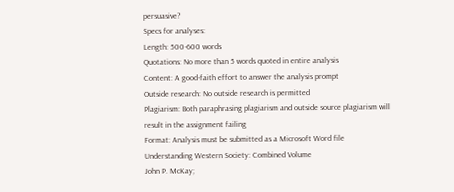persuasive?
Specs for analyses:
Length: 500-600 words
Quotations: No more than 5 words quoted in entire analysis
Content: A good-faith effort to answer the analysis prompt
Outside research: No outside research is permitted
Plagiarism: Both paraphrasing plagiarism and outside source plagiarism will result in the assignment failing
Format: Analysis must be submitted as a Microsoft Word file
Understanding Western Society: Combined Volume
John P. McKay;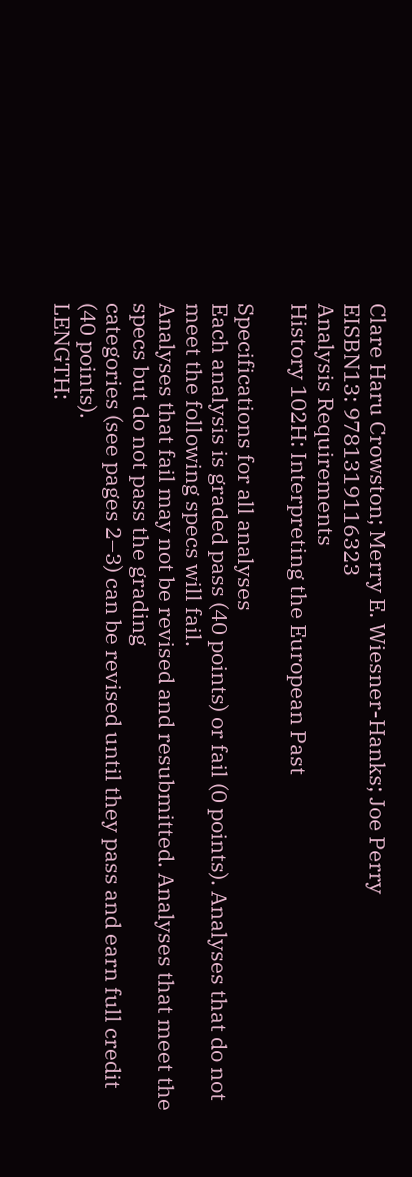Clare Haru Crowston; Merry E. Wiesner-Hanks; Joe Perry
EISBN13: 9781319116323
Analysis Requirements
History 102H: Interpreting the European Past

Specifications for all analyses
Each analysis is graded pass (40 points) or fail (0 points). Analyses that do not meet the following specs will fail.
Analyses that fail may not be revised and resubmitted. Analyses that meet the specs but do not pass the grading
categories (see pages 2–3) can be revised until they pass and earn full credit (40 points).
LENGTH: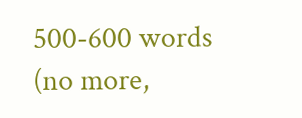500-600 words (no more,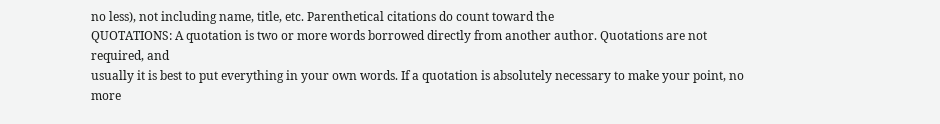no less), not including name, title, etc. Parenthetical citations do count toward the
QUOTATIONS: A quotation is two or more words borrowed directly from another author. Quotations are not required, and
usually it is best to put everything in your own words. If a quotation is absolutely necessary to make your point, no more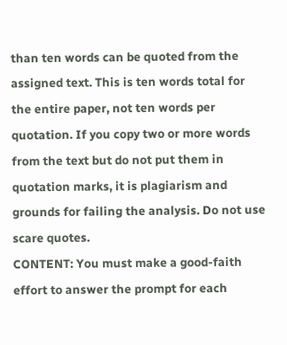than ten words can be quoted from the assigned text. This is ten words total for the entire paper, not ten words per
quotation. If you copy two or more words from the text but do not put them in quotation marks, it is plagiarism and
grounds for failing the analysis. Do not use scare quotes.
CONTENT: You must make a good-faith effort to answer the prompt for each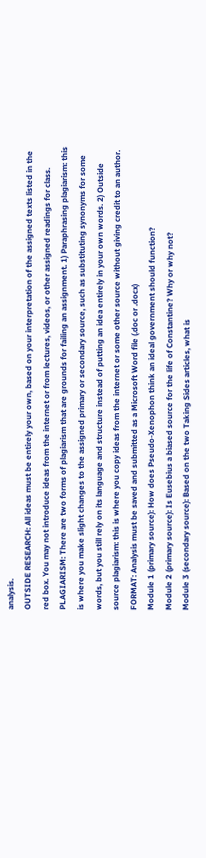analysis.
OUTSIDE RESEARCH: All ideas must be entirely your own, based on your interpretation of the assigned texts listed in the
red box. You may not introduce ideas from the internet or from lectures, videos, or other assigned readings for class.
PLAGIARISM: There are two forms of plagiarism that are grounds for failing an assignment. 1) Paraphrasing plagiarism: this
is where you make slight changes to the assigned primary or secondary source, such as substituting synonyms for some
words, but you still rely on its language and structure instead of putting an idea entirely in your own words. 2) Outside
source plagiarism: this is where you copy ideas from the internet or some other source without giving credit to an author.
FORMAT: Analysis must be saved and submitted as a Microsoft Word file (.doc or .docx)
Module 1 (primary source): How does Pseudo-Xenophon think an ideal government should function?
Module 2 (primary source): Is Eusebius a biased source for the life of Constantine? Why or why not?
Module 3 (secondary source): Based on the two Taking Sides articles, what is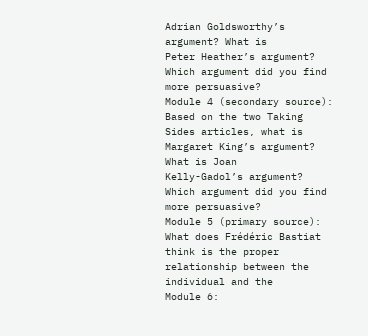Adrian Goldsworthy’s argument? What is
Peter Heather’s argument? Which argument did you find more persuasive?
Module 4 (secondary source): Based on the two Taking Sides articles, what is Margaret King’s argument? What is Joan
Kelly-Gadol’s argument? Which argument did you find more persuasive?
Module 5 (primary source): What does Frédéric Bastiat think is the proper relationship between the individual and the
Module 6: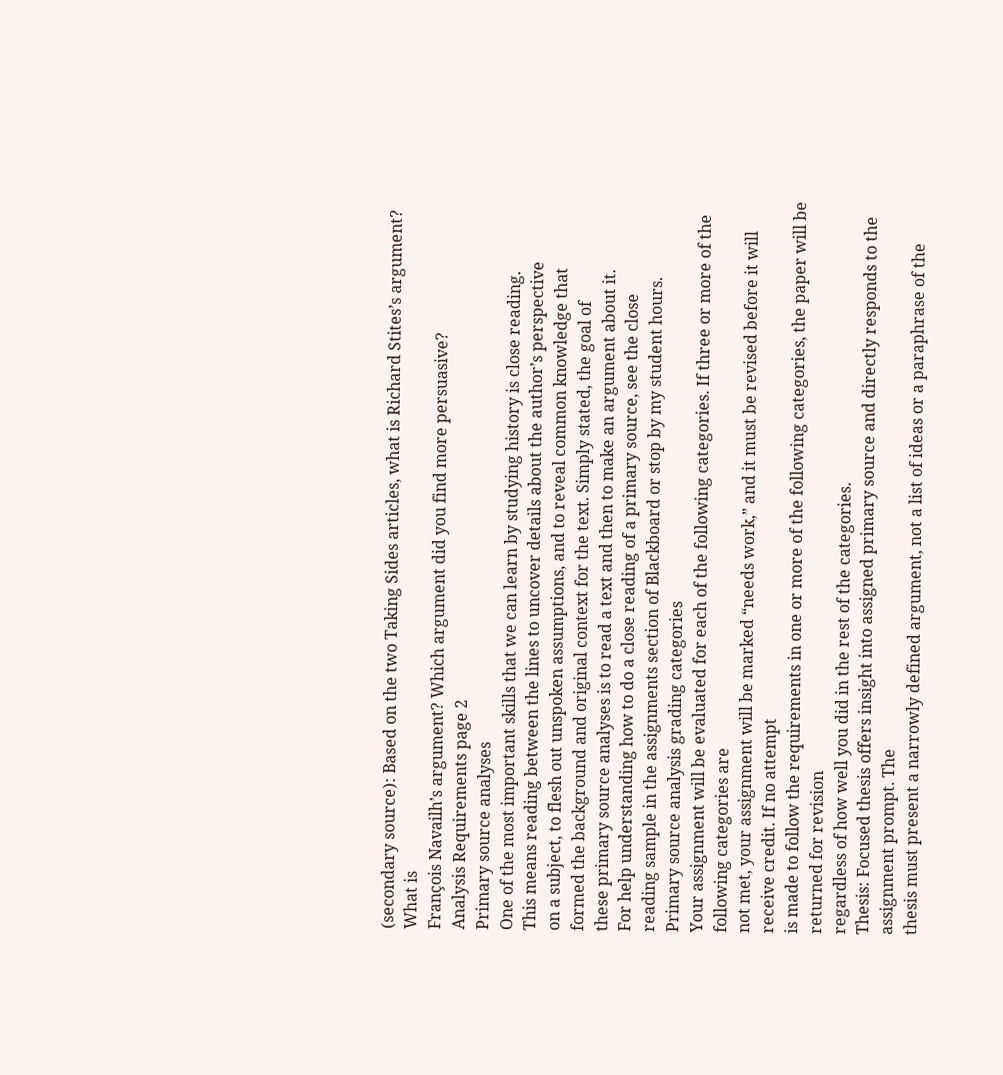(secondary source): Based on the two Taking Sides articles, what is Richard Stites’s argument? What is
François Navailh’s argument? Which argument did you find more persuasive?
Analysis Requirements page 2
Primary source analyses
One of the most important skills that we can learn by studying history is close reading.
This means reading between the lines to uncover details about the author’s perspective
on a subject, to flesh out unspoken assumptions, and to reveal common knowledge that
formed the background and original context for the text. Simply stated, the goal of
these primary source analyses is to read a text and then to make an argument about it.
For help understanding how to do a close reading of a primary source, see the close
reading sample in the assignments section of Blackboard or stop by my student hours.
Primary source analysis grading categories
Your assignment will be evaluated for each of the following categories. If three or more of the following categories are
not met, your assignment will be marked “needs work,” and it must be revised before it will receive credit. If no attempt
is made to follow the requirements in one or more of the following categories, the paper will be returned for revision
regardless of how well you did in the rest of the categories.
Thesis: Focused thesis offers insight into assigned primary source and directly responds to the assignment prompt. The
thesis must present a narrowly defined argument, not a list of ideas or a paraphrase of the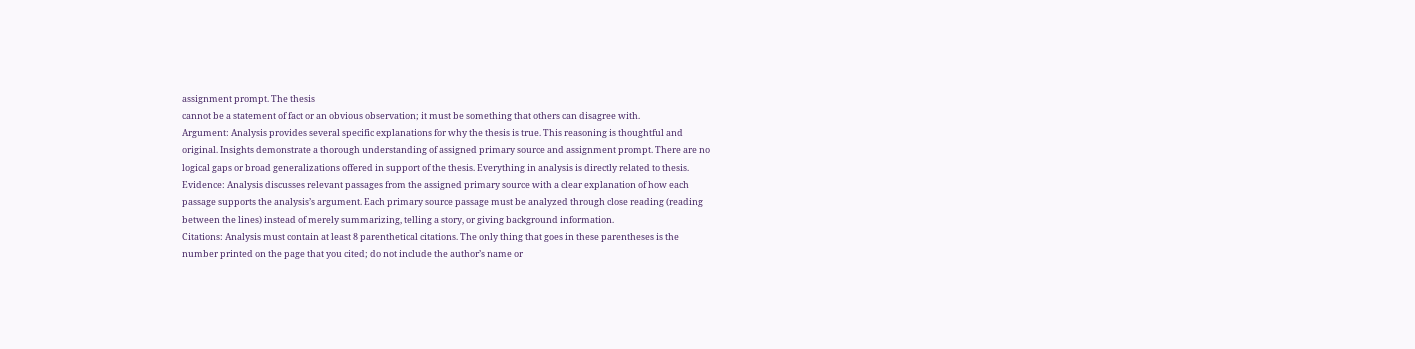assignment prompt. The thesis
cannot be a statement of fact or an obvious observation; it must be something that others can disagree with.
Argument: Analysis provides several specific explanations for why the thesis is true. This reasoning is thoughtful and
original. Insights demonstrate a thorough understanding of assigned primary source and assignment prompt. There are no
logical gaps or broad generalizations offered in support of the thesis. Everything in analysis is directly related to thesis.
Evidence: Analysis discusses relevant passages from the assigned primary source with a clear explanation of how each
passage supports the analysis’s argument. Each primary source passage must be analyzed through close reading (reading
between the lines) instead of merely summarizing, telling a story, or giving background information.
Citations: Analysis must contain at least 8 parenthetical citations. The only thing that goes in these parentheses is the
number printed on the page that you cited; do not include the author’s name or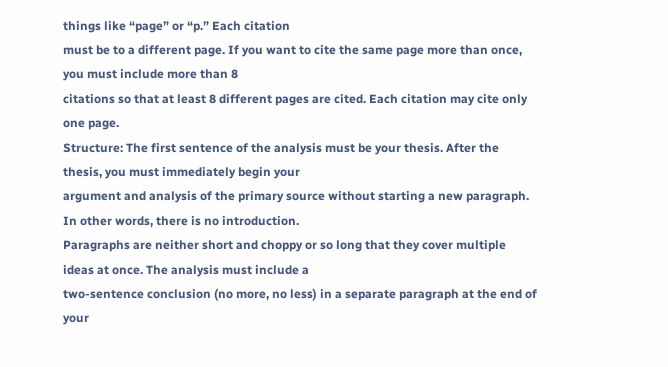things like “page” or “p.” Each citation
must be to a different page. If you want to cite the same page more than once, you must include more than 8
citations so that at least 8 different pages are cited. Each citation may cite only one page.
Structure: The first sentence of the analysis must be your thesis. After the thesis, you must immediately begin your
argument and analysis of the primary source without starting a new paragraph. In other words, there is no introduction.
Paragraphs are neither short and choppy or so long that they cover multiple ideas at once. The analysis must include a
two-sentence conclusion (no more, no less) in a separate paragraph at the end of your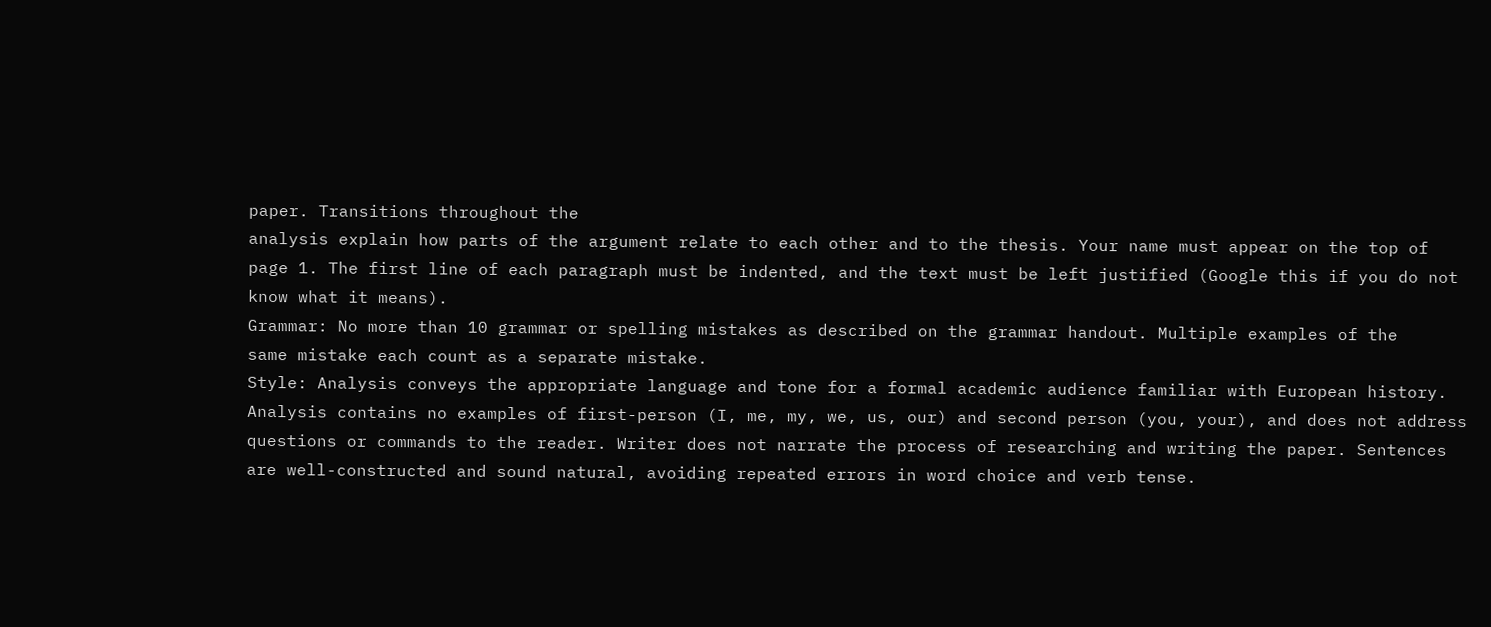paper. Transitions throughout the
analysis explain how parts of the argument relate to each other and to the thesis. Your name must appear on the top of
page 1. The first line of each paragraph must be indented, and the text must be left justified (Google this if you do not
know what it means).
Grammar: No more than 10 grammar or spelling mistakes as described on the grammar handout. Multiple examples of the
same mistake each count as a separate mistake.
Style: Analysis conveys the appropriate language and tone for a formal academic audience familiar with European history.
Analysis contains no examples of first-person (I, me, my, we, us, our) and second person (you, your), and does not address
questions or commands to the reader. Writer does not narrate the process of researching and writing the paper. Sentences
are well-constructed and sound natural, avoiding repeated errors in word choice and verb tense.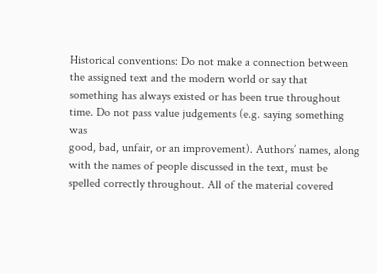Historical conventions: Do not make a connection between the assigned text and the modern world or say that
something has always existed or has been true throughout time. Do not pass value judgements (e.g. saying something was
good, bad, unfair, or an improvement). Authors’ names, along with the names of people discussed in the text, must be
spelled correctly throughout. All of the material covered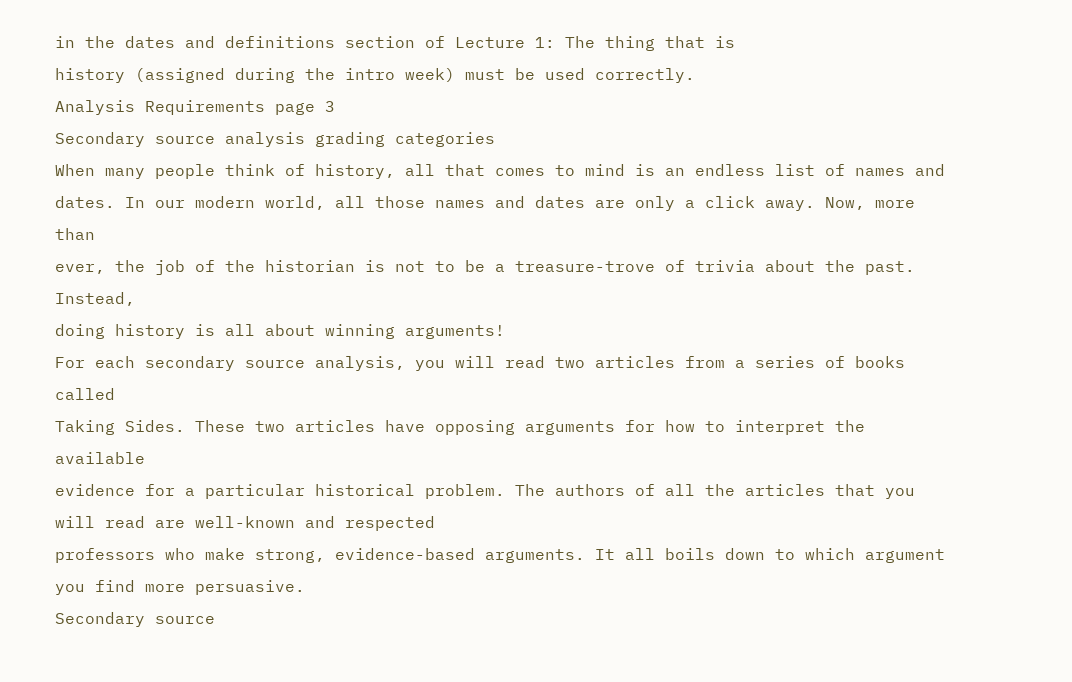in the dates and definitions section of Lecture 1: The thing that is
history (assigned during the intro week) must be used correctly.
Analysis Requirements page 3
Secondary source analysis grading categories
When many people think of history, all that comes to mind is an endless list of names and
dates. In our modern world, all those names and dates are only a click away. Now, more than
ever, the job of the historian is not to be a treasure-trove of trivia about the past. Instead,
doing history is all about winning arguments!
For each secondary source analysis, you will read two articles from a series of books called
Taking Sides. These two articles have opposing arguments for how to interpret the available
evidence for a particular historical problem. The authors of all the articles that you will read are well-known and respected
professors who make strong, evidence-based arguments. It all boils down to which argument you find more persuasive.
Secondary source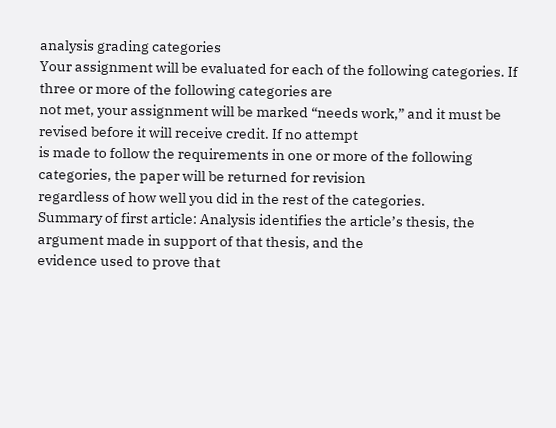analysis grading categories
Your assignment will be evaluated for each of the following categories. If three or more of the following categories are
not met, your assignment will be marked “needs work,” and it must be revised before it will receive credit. If no attempt
is made to follow the requirements in one or more of the following categories, the paper will be returned for revision
regardless of how well you did in the rest of the categories.
Summary of first article: Analysis identifies the article’s thesis, the argument made in support of that thesis, and the
evidence used to prove that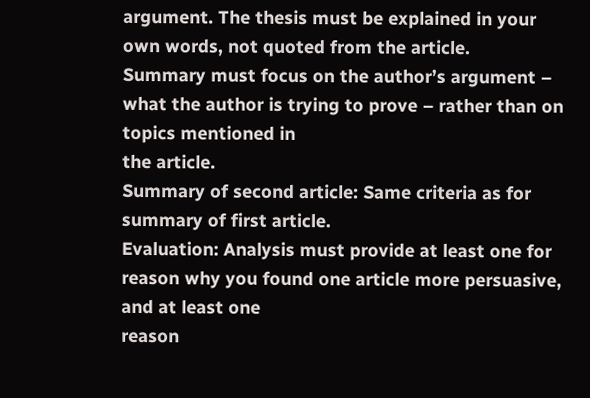argument. The thesis must be explained in your own words, not quoted from the article.
Summary must focus on the author’s argument – what the author is trying to prove – rather than on topics mentioned in
the article.
Summary of second article: Same criteria as for summary of first article.
Evaluation: Analysis must provide at least one for reason why you found one article more persuasive, and at least one
reason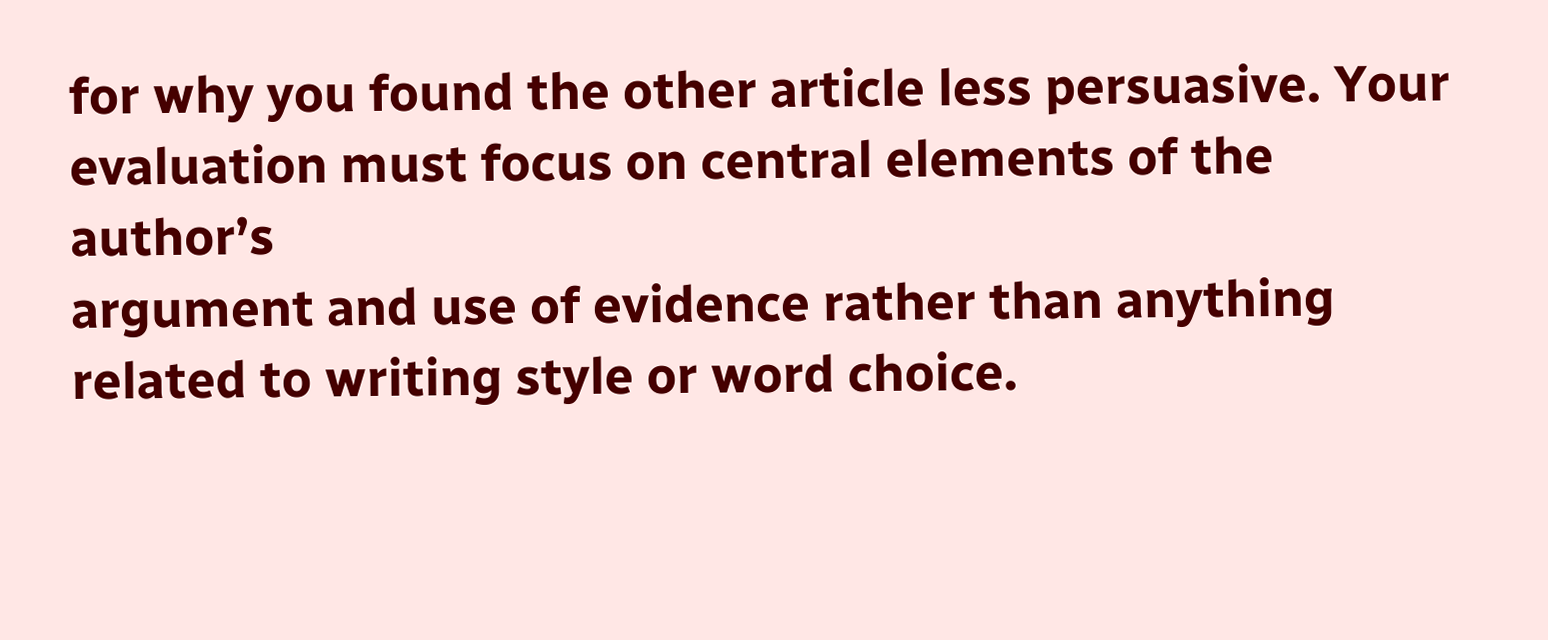for why you found the other article less persuasive. Your evaluation must focus on central elements of the author’s
argument and use of evidence rather than anything related to writing style or word choice.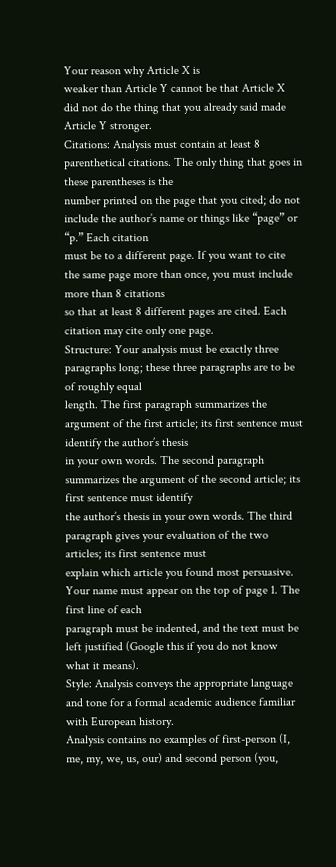Your reason why Article X is
weaker than Article Y cannot be that Article X did not do the thing that you already said made Article Y stronger.
Citations: Analysis must contain at least 8 parenthetical citations. The only thing that goes in these parentheses is the
number printed on the page that you cited; do not include the author’s name or things like “page” or “p.” Each citation
must be to a different page. If you want to cite the same page more than once, you must include more than 8 citations
so that at least 8 different pages are cited. Each citation may cite only one page.
Structure: Your analysis must be exactly three paragraphs long; these three paragraphs are to be of roughly equal
length. The first paragraph summarizes the argument of the first article; its first sentence must identify the author’s thesis
in your own words. The second paragraph summarizes the argument of the second article; its first sentence must identify
the author’s thesis in your own words. The third paragraph gives your evaluation of the two articles; its first sentence must
explain which article you found most persuasive. Your name must appear on the top of page 1. The first line of each
paragraph must be indented, and the text must be left justified (Google this if you do not know what it means).
Style: Analysis conveys the appropriate language and tone for a formal academic audience familiar with European history.
Analysis contains no examples of first-person (I, me, my, we, us, our) and second person (you,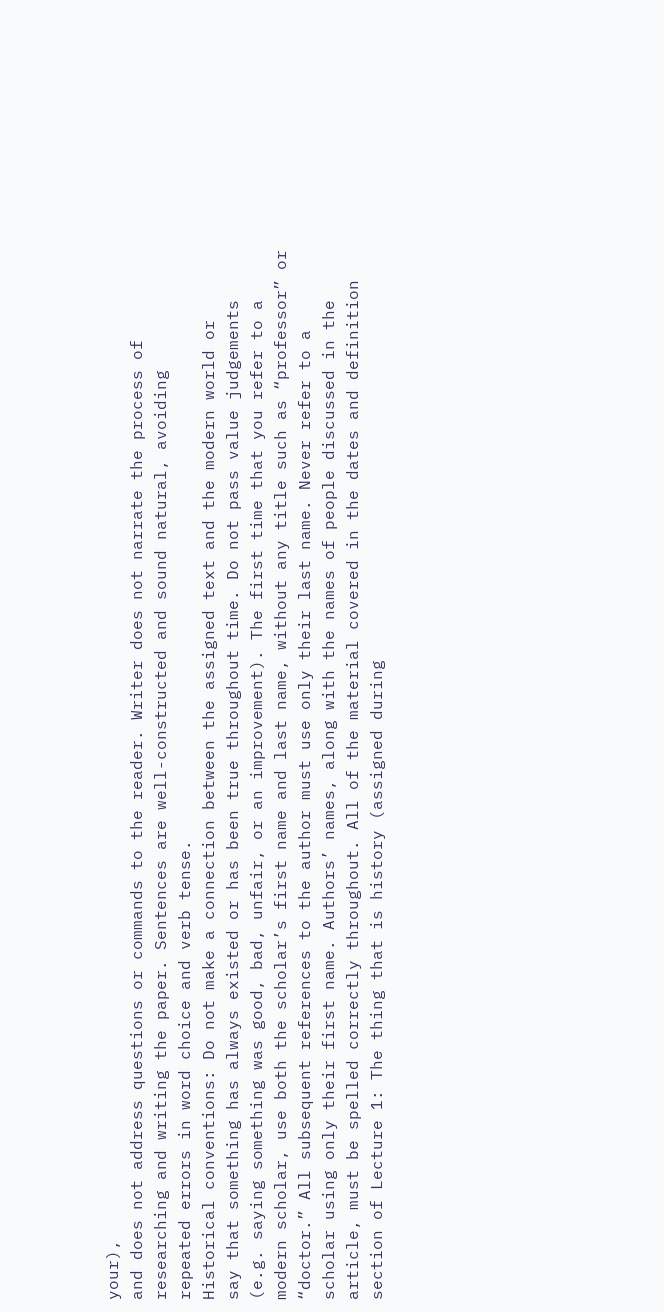your),
and does not address questions or commands to the reader. Writer does not narrate the process of
researching and writing the paper. Sentences are well-constructed and sound natural, avoiding
repeated errors in word choice and verb tense.
Historical conventions: Do not make a connection between the assigned text and the modern world or
say that something has always existed or has been true throughout time. Do not pass value judgements
(e.g. saying something was good, bad, unfair, or an improvement). The first time that you refer to a
modern scholar, use both the scholar’s first name and last name, without any title such as “professor” or
“doctor.” All subsequent references to the author must use only their last name. Never refer to a
scholar using only their first name. Authors’ names, along with the names of people discussed in the
article, must be spelled correctly throughout. All of the material covered in the dates and definition
section of Lecture 1: The thing that is history (assigned during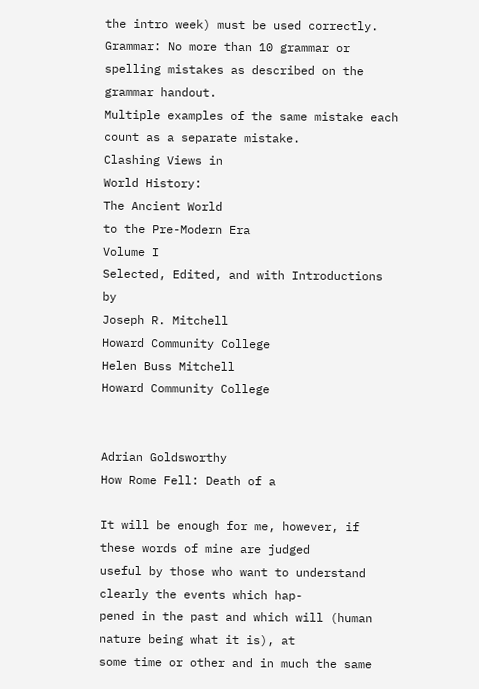the intro week) must be used correctly.
Grammar: No more than 10 grammar or spelling mistakes as described on the grammar handout.
Multiple examples of the same mistake each count as a separate mistake.
Clashing Views in
World History:
The Ancient World
to the Pre-Modern Era
Volume I
Selected, Edited, and with Introductions by
Joseph R. Mitchell
Howard Community College
Helen Buss Mitchell
Howard Community College


Adrian Goldsworthy
How Rome Fell: Death of a

It will be enough for me, however, if these words of mine are judged
useful by those who want to understand clearly the events which hap-
pened in the past and which will (human nature being what it is), at
some time or other and in much the same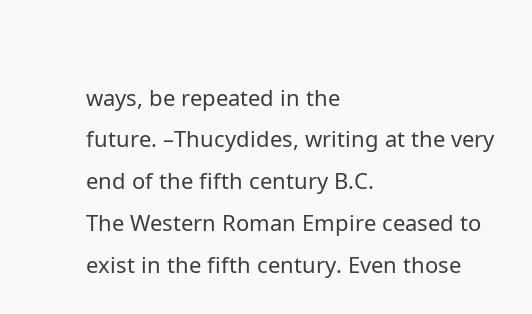ways, be repeated in the
future. –Thucydides, writing at the very end of the fifth century B.C.
The Western Roman Empire ceased to exist in the fifth century. Even those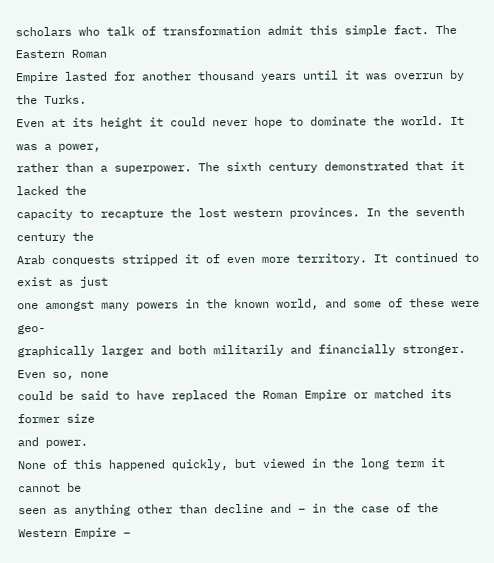scholars who talk of transformation admit this simple fact. The Eastern Roman
Empire lasted for another thousand years until it was overrun by the Turks.
Even at its height it could never hope to dominate the world. It was a power,
rather than a superpower. The sixth century demonstrated that it lacked the
capacity to recapture the lost western provinces. In the seventh century the
Arab conquests stripped it of even more territory. It continued to exist as just
one amongst many powers in the known world, and some of these were geo-
graphically larger and both militarily and financially stronger. Even so, none
could be said to have replaced the Roman Empire or matched its former size
and power.
None of this happened quickly, but viewed in the long term it cannot be
seen as anything other than decline and – in the case of the Western Empire –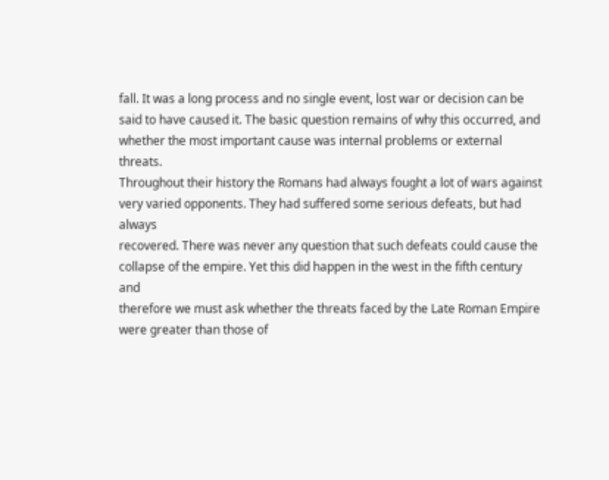fall. It was a long process and no single event, lost war or decision can be
said to have caused it. The basic question remains of why this occurred, and
whether the most important cause was internal problems or external threats.
Throughout their history the Romans had always fought a lot of wars against
very varied opponents. They had suffered some serious defeats, but had always
recovered. There was never any question that such defeats could cause the
collapse of the empire. Yet this did happen in the west in the fifth century and
therefore we must ask whether the threats faced by the Late Roman Empire
were greater than those of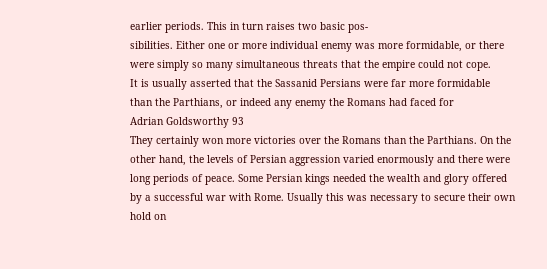earlier periods. This in turn raises two basic pos-
sibilities. Either one or more individual enemy was more formidable, or there
were simply so many simultaneous threats that the empire could not cope.
It is usually asserted that the Sassanid Persians were far more formidable
than the Parthians, or indeed any enemy the Romans had faced for
Adrian Goldsworthy 93
They certainly won more victories over the Romans than the Parthians. On the
other hand, the levels of Persian aggression varied enormously and there were
long periods of peace. Some Persian kings needed the wealth and glory offered
by a successful war with Rome. Usually this was necessary to secure their own
hold on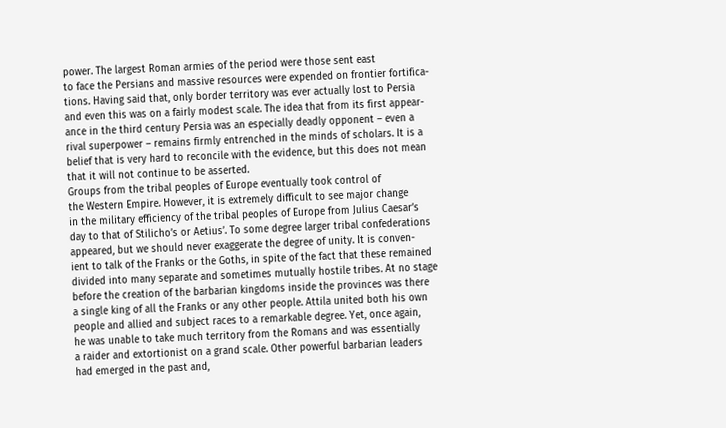power. The largest Roman armies of the period were those sent east
to face the Persians and massive resources were expended on frontier fortifica-
tions. Having said that, only border territory was ever actually lost to Persia
and even this was on a fairly modest scale. The idea that from its first appear-
ance in the third century Persia was an especially deadly opponent – even a
rival superpower – remains firmly entrenched in the minds of scholars. It is a
belief that is very hard to reconcile with the evidence, but this does not mean
that it will not continue to be asserted.
Groups from the tribal peoples of Europe eventually took control of
the Western Empire. However, it is extremely difficult to see major change
in the military efficiency of the tribal peoples of Europe from Julius Caesar’s
day to that of Stilicho’s or Aetius’. To some degree larger tribal confederations
appeared, but we should never exaggerate the degree of unity. It is conven-
ient to talk of the Franks or the Goths, in spite of the fact that these remained
divided into many separate and sometimes mutually hostile tribes. At no stage
before the creation of the barbarian kingdoms inside the provinces was there
a single king of all the Franks or any other people. Attila united both his own
people and allied and subject races to a remarkable degree. Yet, once again,
he was unable to take much territory from the Romans and was essentially
a raider and extortionist on a grand scale. Other powerful barbarian leaders
had emerged in the past and,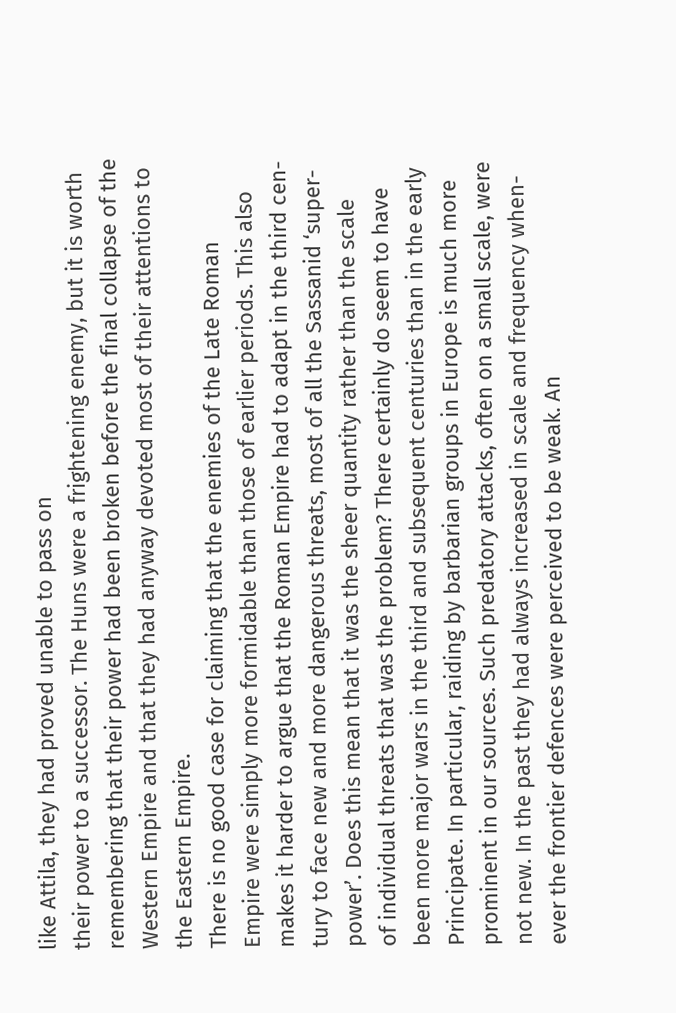like Attila, they had proved unable to pass on
their power to a successor. The Huns were a frightening enemy, but it is worth
remembering that their power had been broken before the final collapse of the
Western Empire and that they had anyway devoted most of their attentions to
the Eastern Empire.
There is no good case for claiming that the enemies of the Late Roman
Empire were simply more formidable than those of earlier periods. This also
makes it harder to argue that the Roman Empire had to adapt in the third cen-
tury to face new and more dangerous threats, most of all the Sassanid ‘super-
power’. Does this mean that it was the sheer quantity rather than the scale
of individual threats that was the problem? There certainly do seem to have
been more major wars in the third and subsequent centuries than in the early
Principate. In particular, raiding by barbarian groups in Europe is much more
prominent in our sources. Such predatory attacks, often on a small scale, were
not new. In the past they had always increased in scale and frequency when-
ever the frontier defences were perceived to be weak. An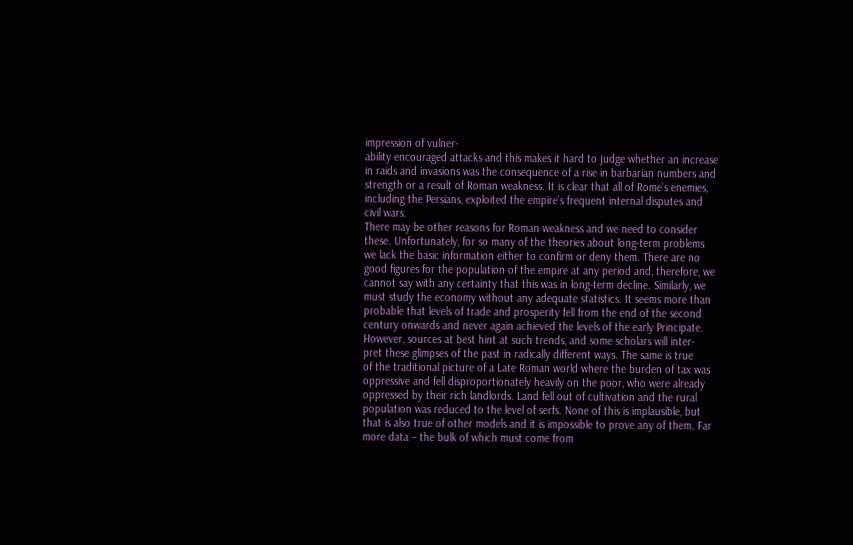impression of vulner-
ability encouraged attacks and this makes it hard to judge whether an increase
in raids and invasions was the consequence of a rise in barbarian numbers and
strength or a result of Roman weakness. It is clear that all of Rome’s enemies,
including the Persians, exploited the empire’s frequent internal disputes and
civil wars.
There may be other reasons for Roman weakness and we need to consider
these. Unfortunately, for so many of the theories about long-term problems
we lack the basic information either to confirm or deny them. There are no
good figures for the population of the empire at any period and, therefore, we
cannot say with any certainty that this was in long-term decline. Similarly, we
must study the economy without any adequate statistics. It seems more than
probable that levels of trade and prosperity fell from the end of the second
century onwards and never again achieved the levels of the early Principate.
However, sources at best hint at such trends, and some scholars will inter-
pret these glimpses of the past in radically different ways. The same is true
of the traditional picture of a Late Roman world where the burden of tax was
oppressive and fell disproportionately heavily on the poor, who were already
oppressed by their rich landlords. Land fell out of cultivation and the rural
population was reduced to the level of serfs. None of this is implausible, but
that is also true of other models and it is impossible to prove any of them. Far
more data – the bulk of which must come from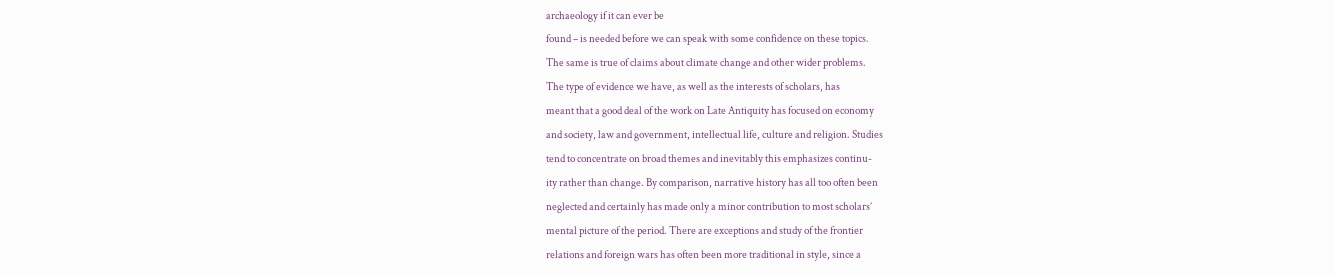archaeology if it can ever be
found – is needed before we can speak with some confidence on these topics.
The same is true of claims about climate change and other wider problems.
The type of evidence we have, as well as the interests of scholars, has
meant that a good deal of the work on Late Antiquity has focused on economy
and society, law and government, intellectual life, culture and religion. Studies
tend to concentrate on broad themes and inevitably this emphasizes continu-
ity rather than change. By comparison, narrative history has all too often been
neglected and certainly has made only a minor contribution to most scholars’
mental picture of the period. There are exceptions and study of the frontier
relations and foreign wars has often been more traditional in style, since a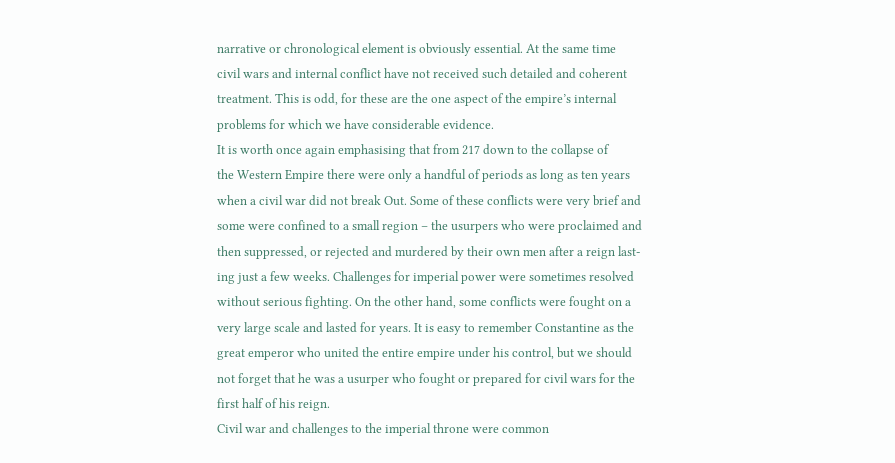narrative or chronological element is obviously essential. At the same time
civil wars and internal conflict have not received such detailed and coherent
treatment. This is odd, for these are the one aspect of the empire’s internal
problems for which we have considerable evidence.
It is worth once again emphasising that from 217 down to the collapse of
the Western Empire there were only a handful of periods as long as ten years
when a civil war did not break Out. Some of these conflicts were very brief and
some were confined to a small region – the usurpers who were proclaimed and
then suppressed, or rejected and murdered by their own men after a reign last-
ing just a few weeks. Challenges for imperial power were sometimes resolved
without serious fighting. On the other hand, some conflicts were fought on a
very large scale and lasted for years. It is easy to remember Constantine as the
great emperor who united the entire empire under his control, but we should
not forget that he was a usurper who fought or prepared for civil wars for the
first half of his reign.
Civil war and challenges to the imperial throne were common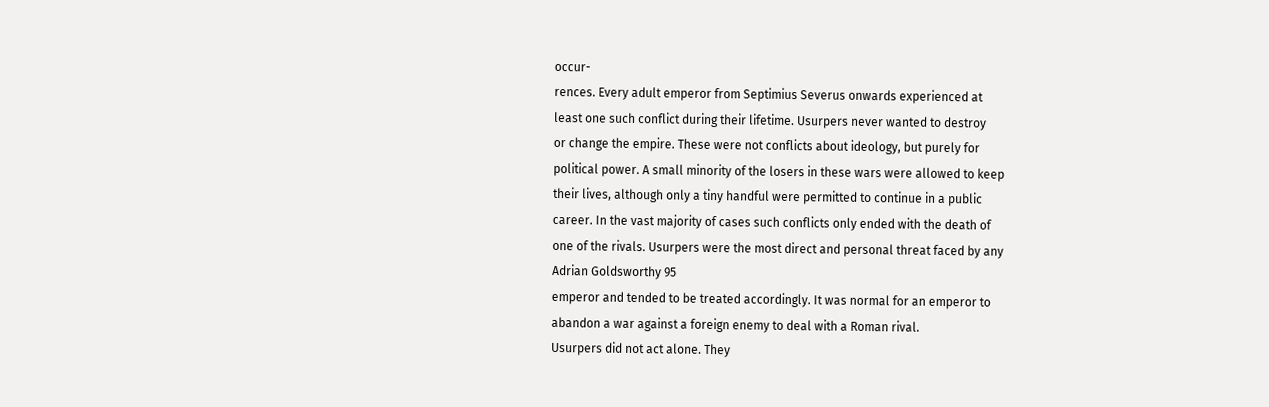occur-
rences. Every adult emperor from Septimius Severus onwards experienced at
least one such conflict during their lifetime. Usurpers never wanted to destroy
or change the empire. These were not conflicts about ideology, but purely for
political power. A small minority of the losers in these wars were allowed to keep
their lives, although only a tiny handful were permitted to continue in a public
career. In the vast majority of cases such conflicts only ended with the death of
one of the rivals. Usurpers were the most direct and personal threat faced by any
Adrian Goldsworthy 95
emperor and tended to be treated accordingly. It was normal for an emperor to
abandon a war against a foreign enemy to deal with a Roman rival.
Usurpers did not act alone. They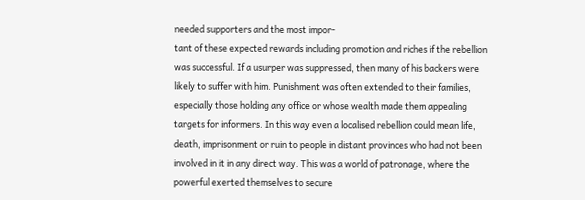needed supporters and the most impor-
tant of these expected rewards including promotion and riches if the rebellion
was successful. If a usurper was suppressed, then many of his backers were
likely to suffer with him. Punishment was often extended to their families,
especially those holding any office or whose wealth made them appealing
targets for informers. In this way even a localised rebellion could mean life,
death, imprisonment or ruin to people in distant provinces who had not been
involved in it in any direct way. This was a world of patronage, where the
powerful exerted themselves to secure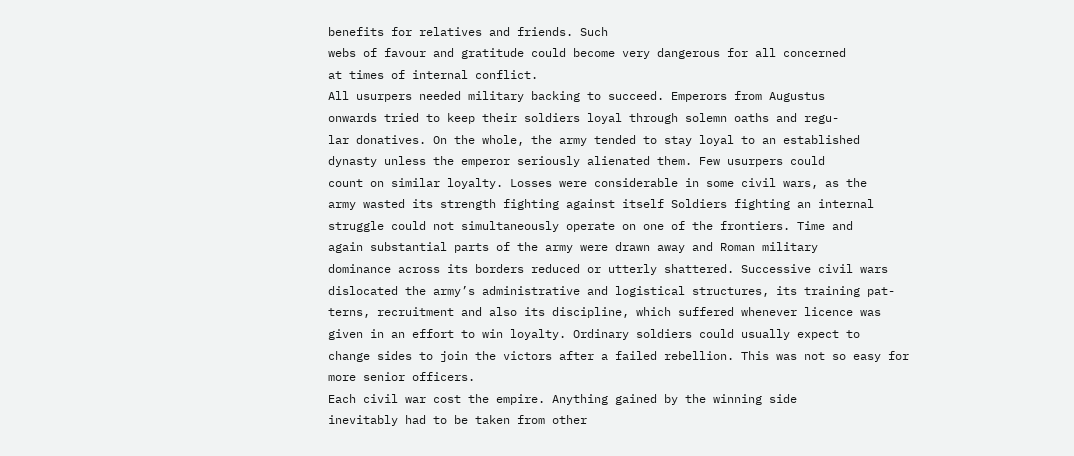benefits for relatives and friends. Such
webs of favour and gratitude could become very dangerous for all concerned
at times of internal conflict.
All usurpers needed military backing to succeed. Emperors from Augustus
onwards tried to keep their soldiers loyal through solemn oaths and regu-
lar donatives. On the whole, the army tended to stay loyal to an established
dynasty unless the emperor seriously alienated them. Few usurpers could
count on similar loyalty. Losses were considerable in some civil wars, as the
army wasted its strength fighting against itself Soldiers fighting an internal
struggle could not simultaneously operate on one of the frontiers. Time and
again substantial parts of the army were drawn away and Roman military
dominance across its borders reduced or utterly shattered. Successive civil wars
dislocated the army’s administrative and logistical structures, its training pat-
terns, recruitment and also its discipline, which suffered whenever licence was
given in an effort to win loyalty. Ordinary soldiers could usually expect to
change sides to join the victors after a failed rebellion. This was not so easy for
more senior officers.
Each civil war cost the empire. Anything gained by the winning side
inevitably had to be taken from other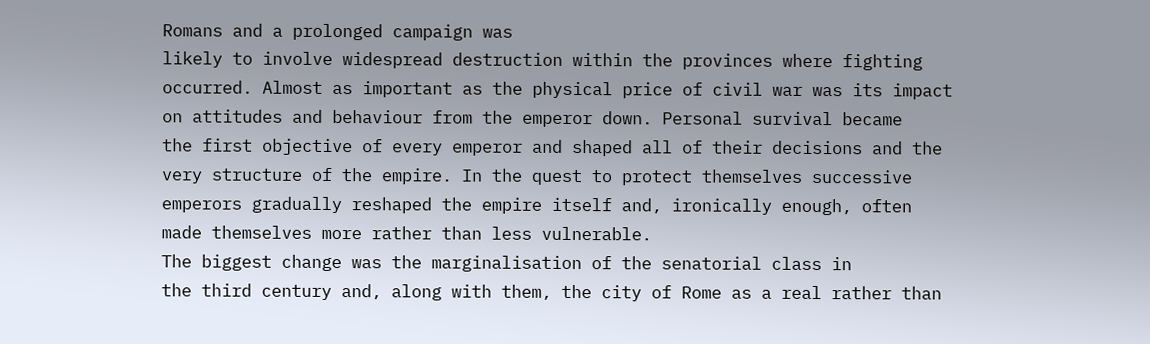Romans and a prolonged campaign was
likely to involve widespread destruction within the provinces where fighting
occurred. Almost as important as the physical price of civil war was its impact
on attitudes and behaviour from the emperor down. Personal survival became
the first objective of every emperor and shaped all of their decisions and the
very structure of the empire. In the quest to protect themselves successive
emperors gradually reshaped the empire itself and, ironically enough, often
made themselves more rather than less vulnerable.
The biggest change was the marginalisation of the senatorial class in
the third century and, along with them, the city of Rome as a real rather than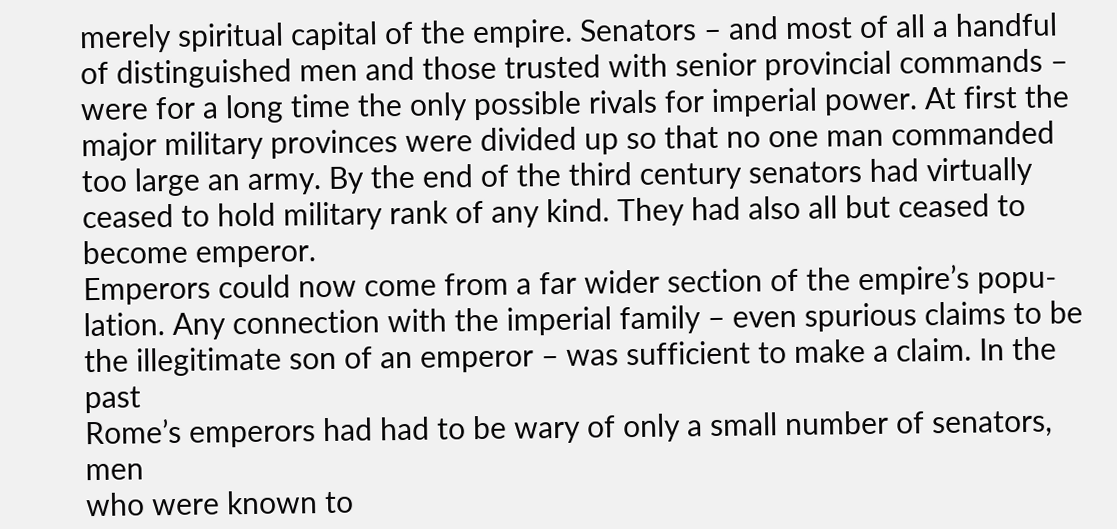merely spiritual capital of the empire. Senators – and most of all a handful
of distinguished men and those trusted with senior provincial commands –
were for a long time the only possible rivals for imperial power. At first the
major military provinces were divided up so that no one man commanded
too large an army. By the end of the third century senators had virtually
ceased to hold military rank of any kind. They had also all but ceased to
become emperor.
Emperors could now come from a far wider section of the empire’s popu-
lation. Any connection with the imperial family – even spurious claims to be
the illegitimate son of an emperor – was sufficient to make a claim. In the past
Rome’s emperors had had to be wary of only a small number of senators, men
who were known to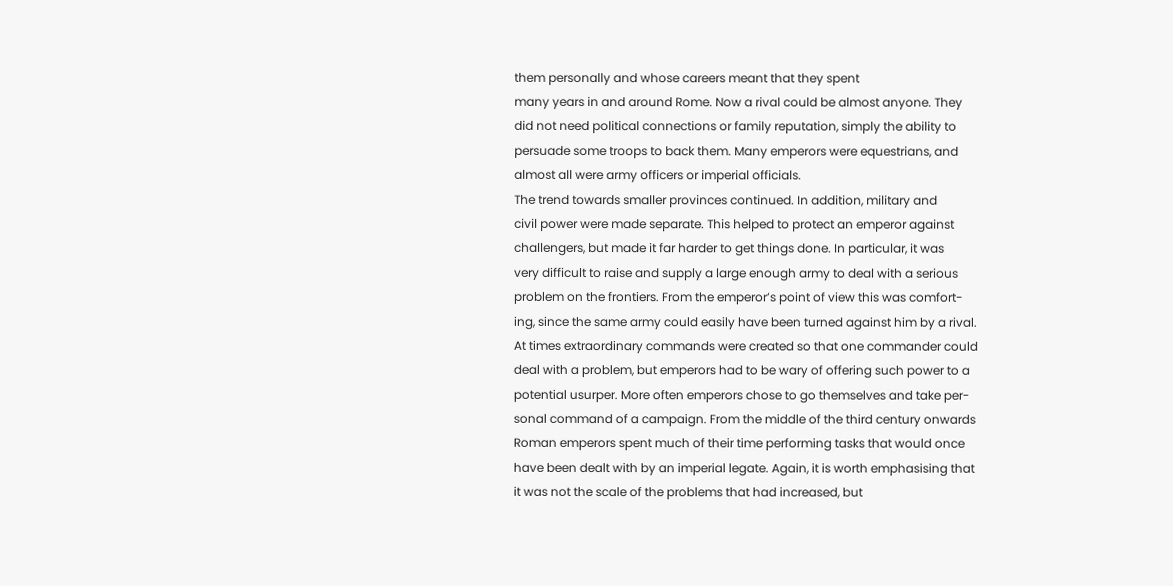them personally and whose careers meant that they spent
many years in and around Rome. Now a rival could be almost anyone. They
did not need political connections or family reputation, simply the ability to
persuade some troops to back them. Many emperors were equestrians, and
almost all were army officers or imperial officials.
The trend towards smaller provinces continued. In addition, military and
civil power were made separate. This helped to protect an emperor against
challengers, but made it far harder to get things done. In particular, it was
very difficult to raise and supply a large enough army to deal with a serious
problem on the frontiers. From the emperor’s point of view this was comfort-
ing, since the same army could easily have been turned against him by a rival.
At times extraordinary commands were created so that one commander could
deal with a problem, but emperors had to be wary of offering such power to a
potential usurper. More often emperors chose to go themselves and take per-
sonal command of a campaign. From the middle of the third century onwards
Roman emperors spent much of their time performing tasks that would once
have been dealt with by an imperial legate. Again, it is worth emphasising that
it was not the scale of the problems that had increased, but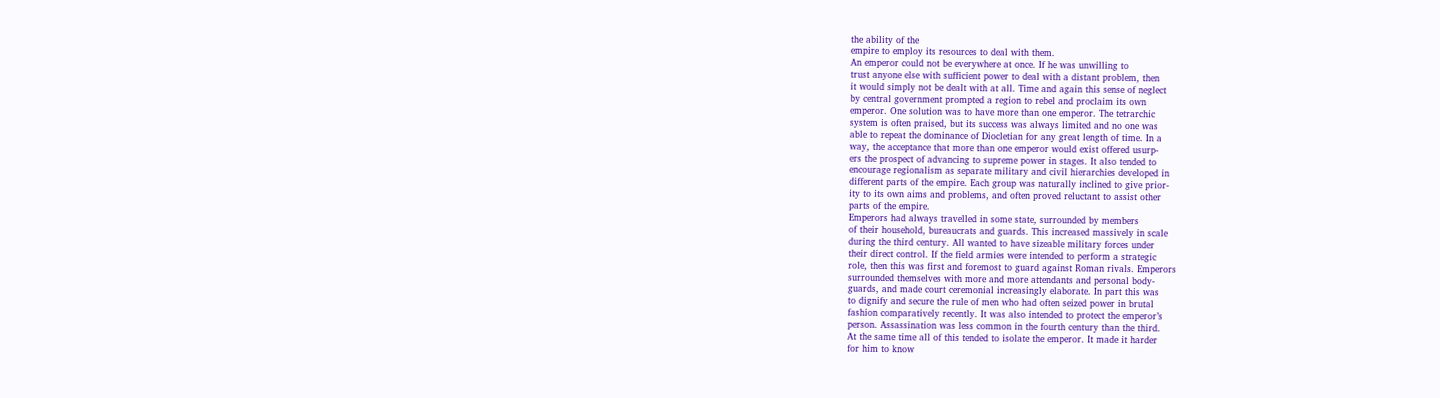the ability of the
empire to employ its resources to deal with them.
An emperor could not be everywhere at once. If he was unwilling to
trust anyone else with sufficient power to deal with a distant problem, then
it would simply not be dealt with at all. Time and again this sense of neglect
by central government prompted a region to rebel and proclaim its own
emperor. One solution was to have more than one emperor. The tetrarchic
system is often praised, but its success was always limited and no one was
able to repeat the dominance of Diocletian for any great length of time. In a
way, the acceptance that more than one emperor would exist offered usurp-
ers the prospect of advancing to supreme power in stages. It also tended to
encourage regionalism as separate military and civil hierarchies developed in
different parts of the empire. Each group was naturally inclined to give prior-
ity to its own aims and problems, and often proved reluctant to assist other
parts of the empire.
Emperors had always travelled in some state, surrounded by members
of their household, bureaucrats and guards. This increased massively in scale
during the third century. All wanted to have sizeable military forces under
their direct control. If the field armies were intended to perform a strategic
role, then this was first and foremost to guard against Roman rivals. Emperors
surrounded themselves with more and more attendants and personal body-
guards, and made court ceremonial increasingly elaborate. In part this was
to dignify and secure the rule of men who had often seized power in brutal
fashion comparatively recently. It was also intended to protect the emperor’s
person. Assassination was less common in the fourth century than the third.
At the same time all of this tended to isolate the emperor. It made it harder
for him to know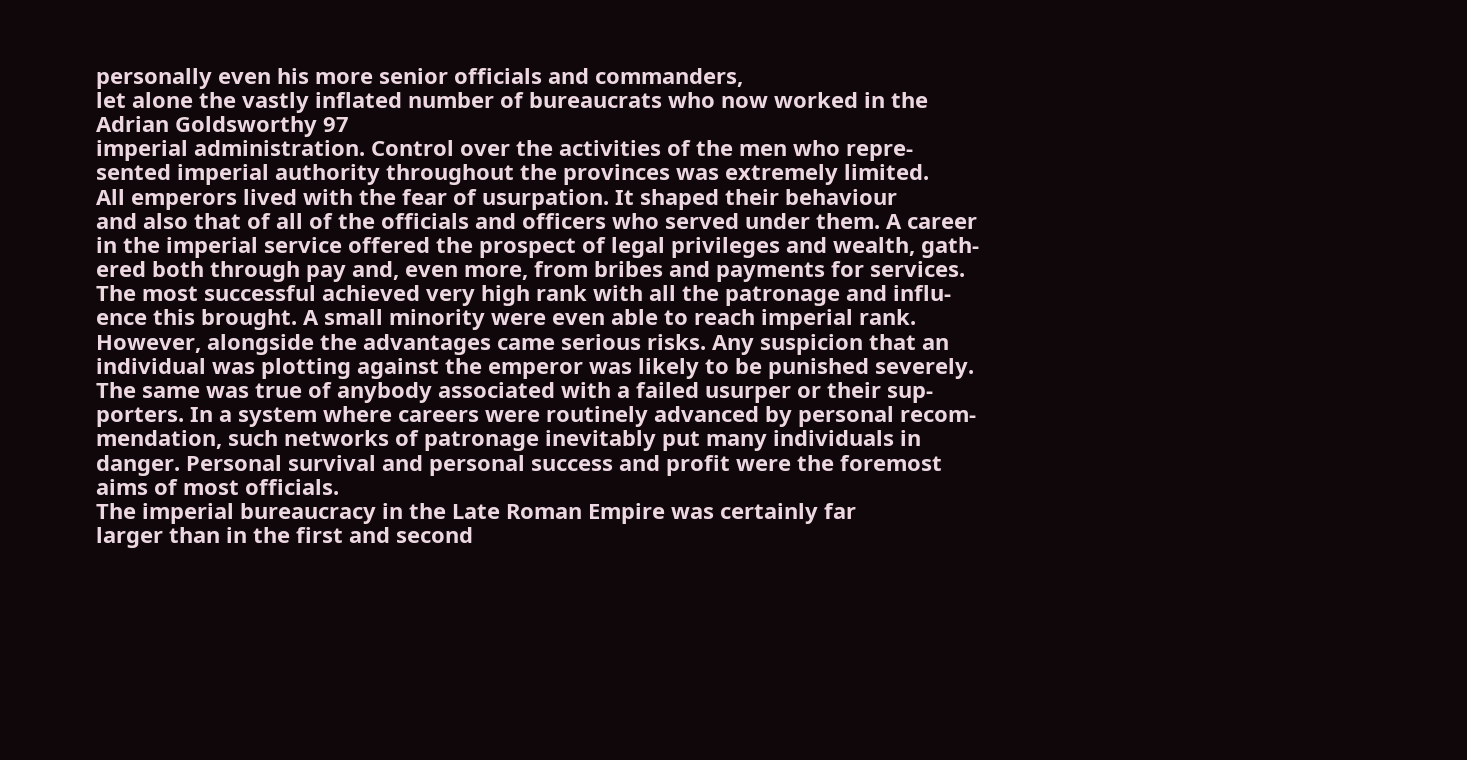personally even his more senior officials and commanders,
let alone the vastly inflated number of bureaucrats who now worked in the
Adrian Goldsworthy 97
imperial administration. Control over the activities of the men who repre-
sented imperial authority throughout the provinces was extremely limited.
All emperors lived with the fear of usurpation. It shaped their behaviour
and also that of all of the officials and officers who served under them. A career
in the imperial service offered the prospect of legal privileges and wealth, gath-
ered both through pay and, even more, from bribes and payments for services.
The most successful achieved very high rank with all the patronage and influ-
ence this brought. A small minority were even able to reach imperial rank.
However, alongside the advantages came serious risks. Any suspicion that an
individual was plotting against the emperor was likely to be punished severely.
The same was true of anybody associated with a failed usurper or their sup-
porters. In a system where careers were routinely advanced by personal recom-
mendation, such networks of patronage inevitably put many individuals in
danger. Personal survival and personal success and profit were the foremost
aims of most officials.
The imperial bureaucracy in the Late Roman Empire was certainly far
larger than in the first and second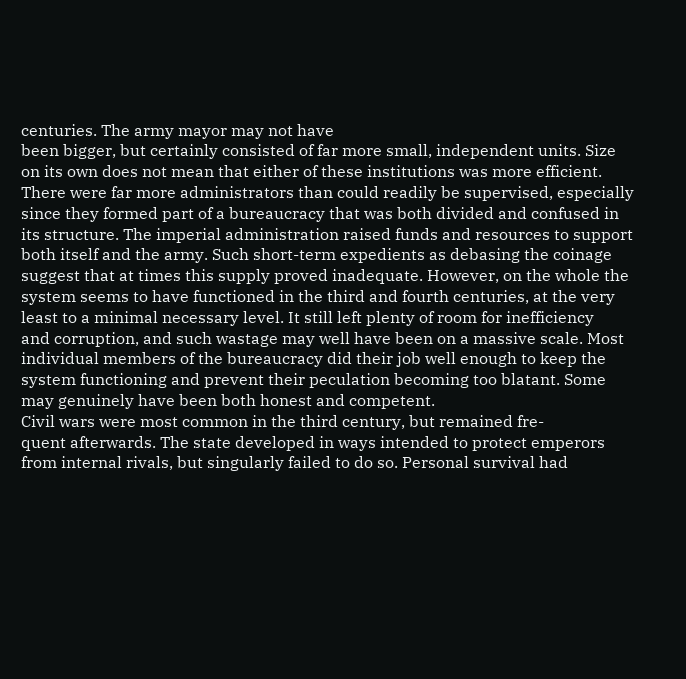centuries. The army mayor may not have
been bigger, but certainly consisted of far more small, independent units. Size
on its own does not mean that either of these institutions was more efficient.
There were far more administrators than could readily be supervised, especially
since they formed part of a bureaucracy that was both divided and confused in
its structure. The imperial administration raised funds and resources to support
both itself and the army. Such short-term expedients as debasing the coinage
suggest that at times this supply proved inadequate. However, on the whole the
system seems to have functioned in the third and fourth centuries, at the very
least to a minimal necessary level. It still left plenty of room for inefficiency
and corruption, and such wastage may well have been on a massive scale. Most
individual members of the bureaucracy did their job well enough to keep the
system functioning and prevent their peculation becoming too blatant. Some
may genuinely have been both honest and competent.
Civil wars were most common in the third century, but remained fre-
quent afterwards. The state developed in ways intended to protect emperors
from internal rivals, but singularly failed to do so. Personal survival had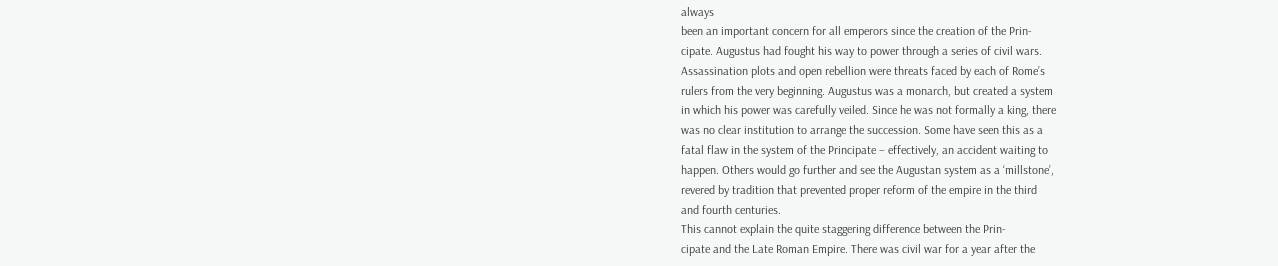always
been an important concern for all emperors since the creation of the Prin-
cipate. Augustus had fought his way to power through a series of civil wars.
Assassination plots and open rebellion were threats faced by each of Rome’s
rulers from the very beginning. Augustus was a monarch, but created a system
in which his power was carefully veiled. Since he was not formally a king, there
was no clear institution to arrange the succession. Some have seen this as a
fatal flaw in the system of the Principate – effectively, an accident waiting to
happen. Others would go further and see the Augustan system as a ‘millstone’,
revered by tradition that prevented proper reform of the empire in the third
and fourth centuries.
This cannot explain the quite staggering difference between the Prin-
cipate and the Late Roman Empire. There was civil war for a year after the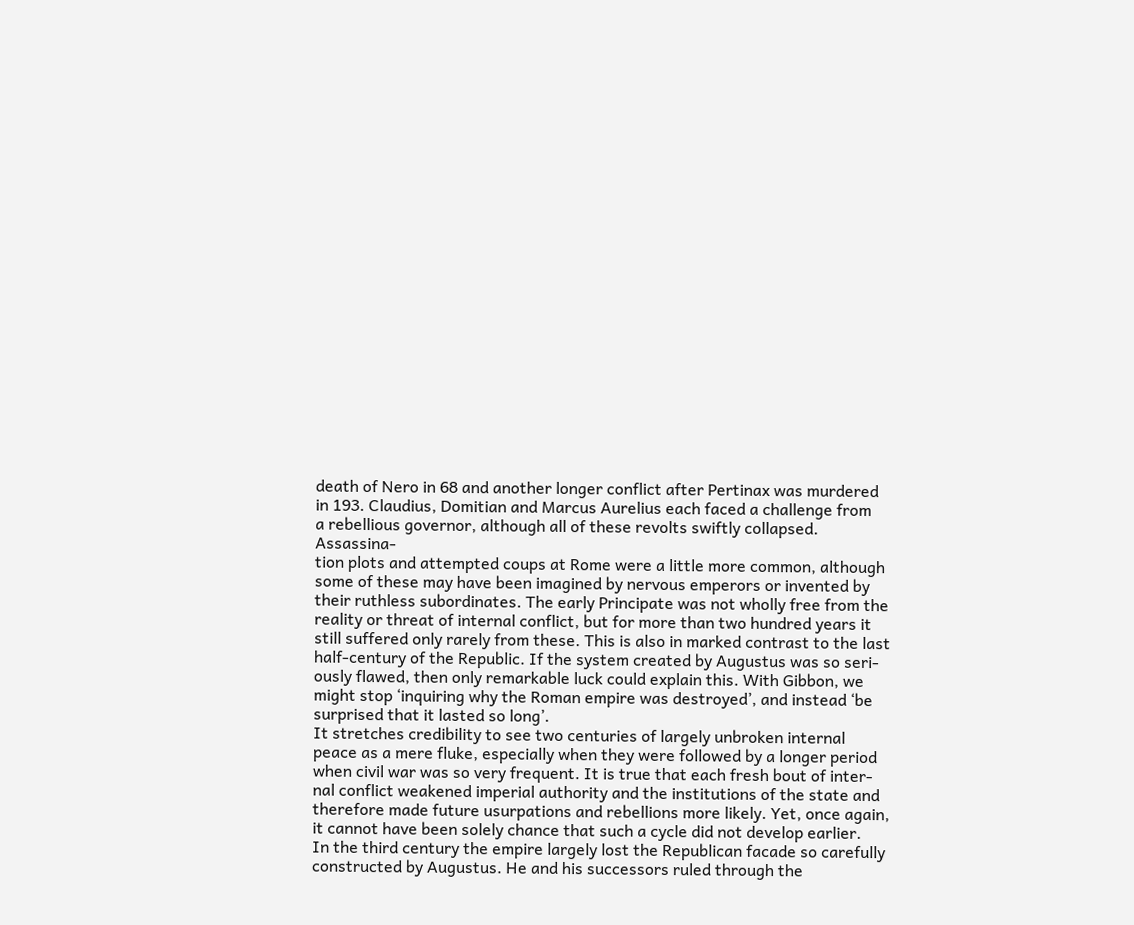death of Nero in 68 and another longer conflict after Pertinax was murdered
in 193. Claudius, Domitian and Marcus Aurelius each faced a challenge from
a rebellious governor, although all of these revolts swiftly collapsed. Assassina-
tion plots and attempted coups at Rome were a little more common, although
some of these may have been imagined by nervous emperors or invented by
their ruthless subordinates. The early Principate was not wholly free from the
reality or threat of internal conflict, but for more than two hundred years it
still suffered only rarely from these. This is also in marked contrast to the last
half-century of the Republic. If the system created by Augustus was so seri-
ously flawed, then only remarkable luck could explain this. With Gibbon, we
might stop ‘inquiring why the Roman empire was destroyed’, and instead ‘be
surprised that it lasted so long’.
It stretches credibility to see two centuries of largely unbroken internal
peace as a mere fluke, especially when they were followed by a longer period
when civil war was so very frequent. It is true that each fresh bout of inter-
nal conflict weakened imperial authority and the institutions of the state and
therefore made future usurpations and rebellions more likely. Yet, once again,
it cannot have been solely chance that such a cycle did not develop earlier.
In the third century the empire largely lost the Republican facade so carefully
constructed by Augustus. He and his successors ruled through the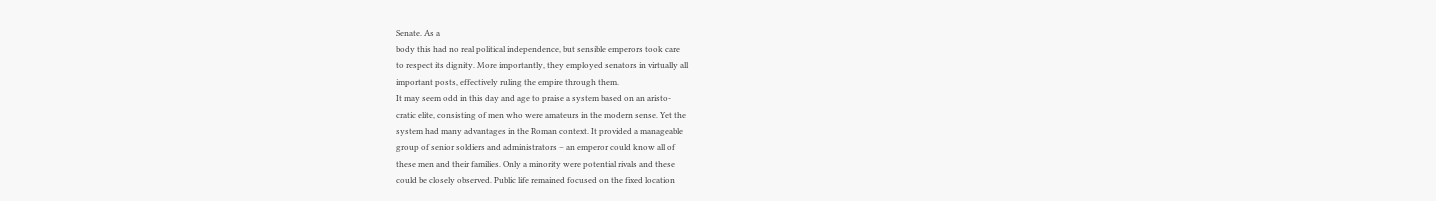Senate. As a
body this had no real political independence, but sensible emperors took care
to respect its dignity. More importantly, they employed senators in virtually all
important posts, effectively ruling the empire through them.
It may seem odd in this day and age to praise a system based on an aristo-
cratic elite, consisting of men who were amateurs in the modern sense. Yet the
system had many advantages in the Roman context. It provided a manageable
group of senior soldiers and administrators – an emperor could know all of
these men and their families. Only a minority were potential rivals and these
could be closely observed. Public life remained focused on the fixed location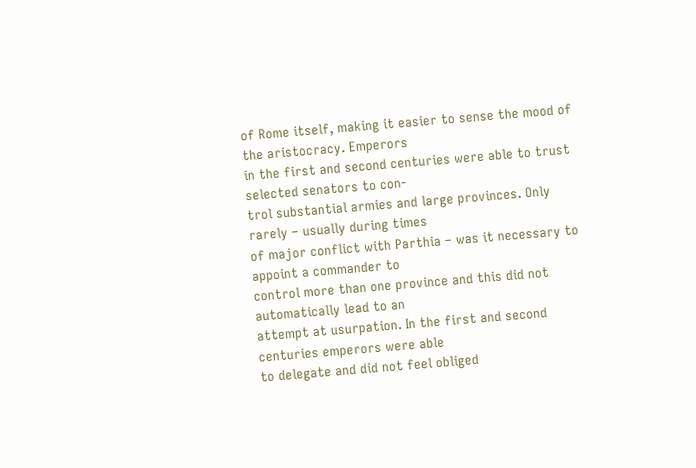of Rome itself, making it easier to sense the mood of the aristocracy. Emperors
in the first and second centuries were able to trust selected senators to con-
trol substantial armies and large provinces. Only rarely – usually during times
of major conflict with Parthia – was it necessary to appoint a commander to
control more than one province and this did not automatically lead to an
attempt at usurpation. In the first and second centuries emperors were able
to delegate and did not feel obliged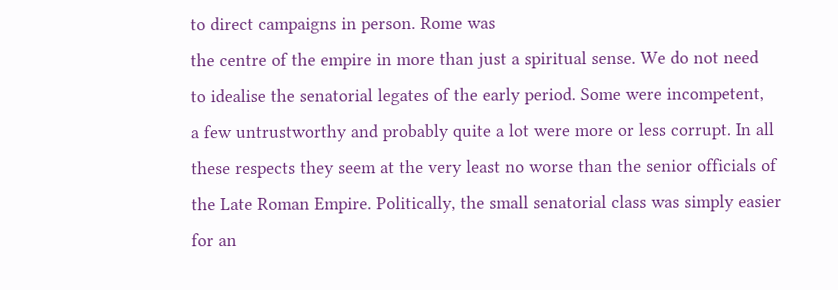to direct campaigns in person. Rome was
the centre of the empire in more than just a spiritual sense. We do not need
to idealise the senatorial legates of the early period. Some were incompetent,
a few untrustworthy and probably quite a lot were more or less corrupt. In all
these respects they seem at the very least no worse than the senior officials of
the Late Roman Empire. Politically, the small senatorial class was simply easier
for an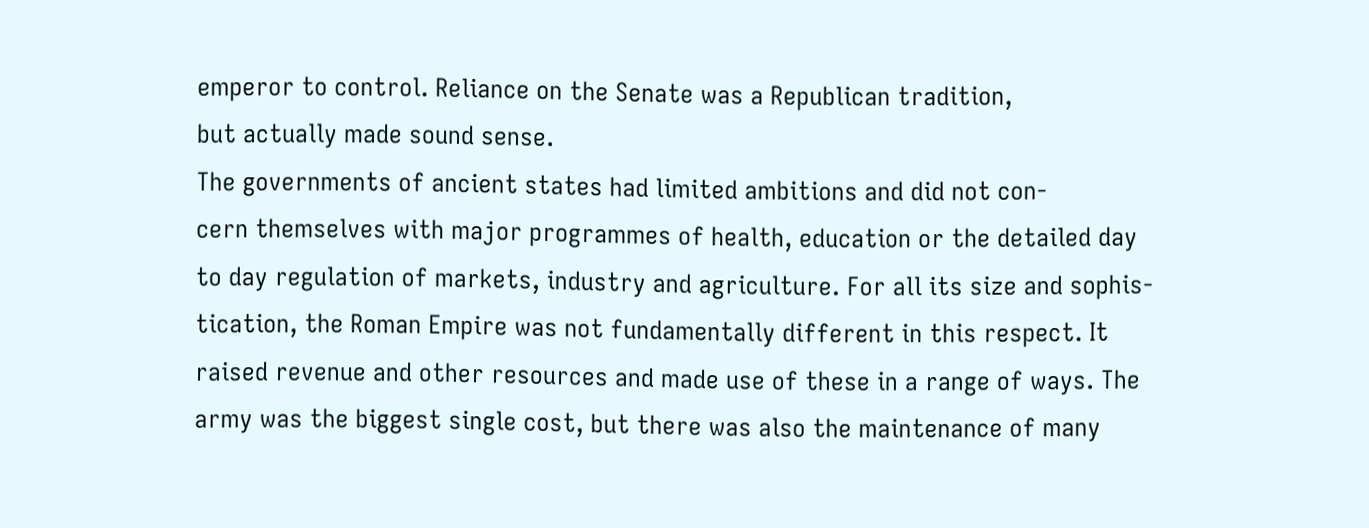emperor to control. Reliance on the Senate was a Republican tradition,
but actually made sound sense.
The governments of ancient states had limited ambitions and did not con-
cern themselves with major programmes of health, education or the detailed day
to day regulation of markets, industry and agriculture. For all its size and sophis-
tication, the Roman Empire was not fundamentally different in this respect. It
raised revenue and other resources and made use of these in a range of ways. The
army was the biggest single cost, but there was also the maintenance of many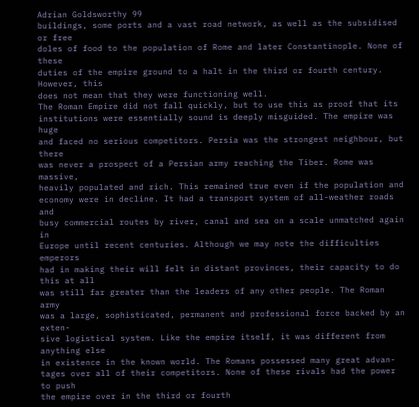Adrian Goldsworthy 99
buildings, some ports and a vast road network, as well as the subsidised or free
doles of food to the population of Rome and later Constantinople. None of these
duties of the empire ground to a halt in the third or fourth century. However, this
does not mean that they were functioning well.
The Roman Empire did not fall quickly, but to use this as proof that its
institutions were essentially sound is deeply misguided. The empire was huge
and faced no serious competitors. Persia was the strongest neighbour, but there
was never a prospect of a Persian army reaching the Tiber. Rome was massive,
heavily populated and rich. This remained true even if the population and
economy were in decline. It had a transport system of all-weather roads and
busy commercial routes by river, canal and sea on a scale unmatched again in
Europe until recent centuries. Although we may note the difficulties emperors
had in making their will felt in distant provinces, their capacity to do this at all
was still far greater than the leaders of any other people. The Roman army
was a large, sophisticated, permanent and professional force backed by an exten-
sive logistical system. Like the empire itself, it was different from anything else
in existence in the known world. The Romans possessed many great advan-
tages over all of their competitors. None of these rivals had the power to push
the empire over in the third or fourth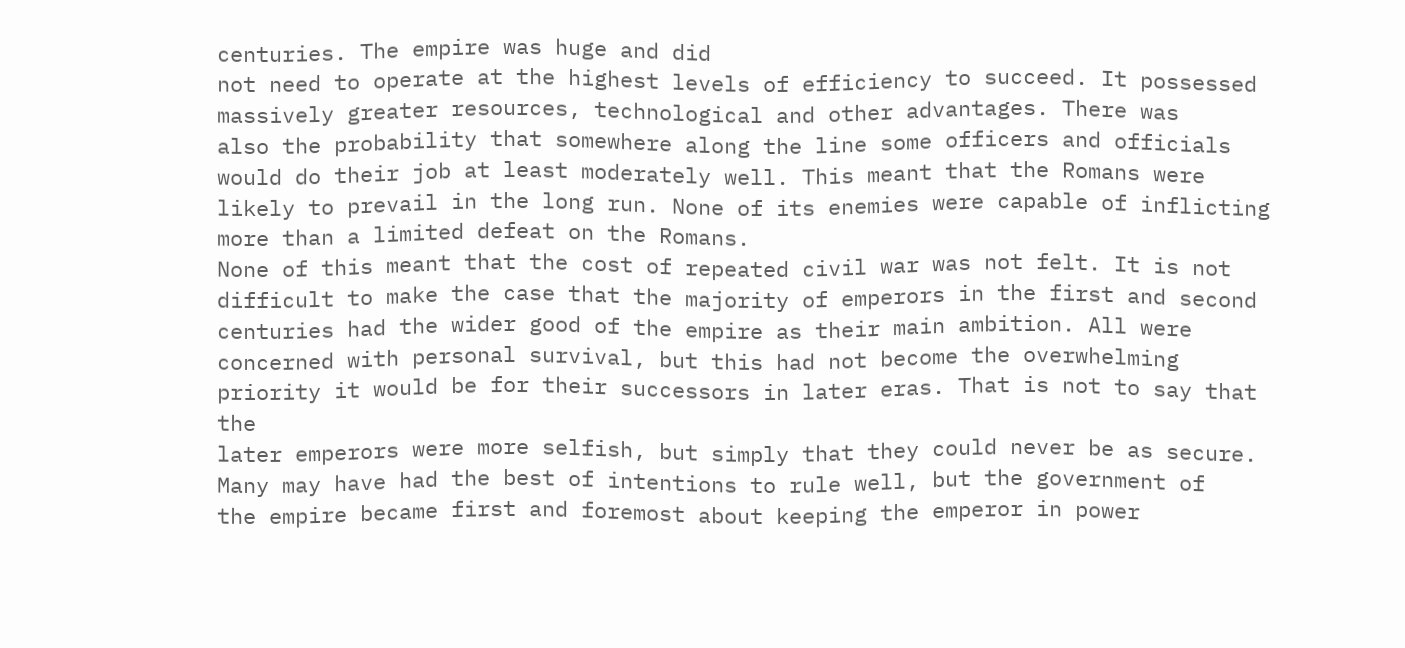centuries. The empire was huge and did
not need to operate at the highest levels of efficiency to succeed. It possessed
massively greater resources, technological and other advantages. There was
also the probability that somewhere along the line some officers and officials
would do their job at least moderately well. This meant that the Romans were
likely to prevail in the long run. None of its enemies were capable of inflicting
more than a limited defeat on the Romans.
None of this meant that the cost of repeated civil war was not felt. It is not
difficult to make the case that the majority of emperors in the first and second
centuries had the wider good of the empire as their main ambition. All were
concerned with personal survival, but this had not become the overwhelming
priority it would be for their successors in later eras. That is not to say that the
later emperors were more selfish, but simply that they could never be as secure.
Many may have had the best of intentions to rule well, but the government of
the empire became first and foremost about keeping the emperor in power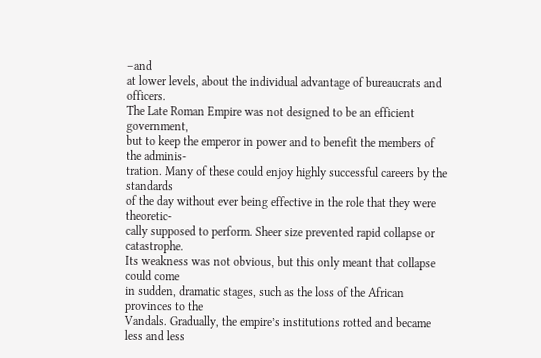–and
at lower levels, about the individual advantage of bureaucrats and officers.
The Late Roman Empire was not designed to be an efficient government,
but to keep the emperor in power and to benefit the members of the adminis-
tration. Many of these could enjoy highly successful careers by the standards
of the day without ever being effective in the role that they were theoretic-
cally supposed to perform. Sheer size prevented rapid collapse or catastrophe.
Its weakness was not obvious, but this only meant that collapse could come
in sudden, dramatic stages, such as the loss of the African provinces to the
Vandals. Gradually, the empire’s institutions rotted and became less and less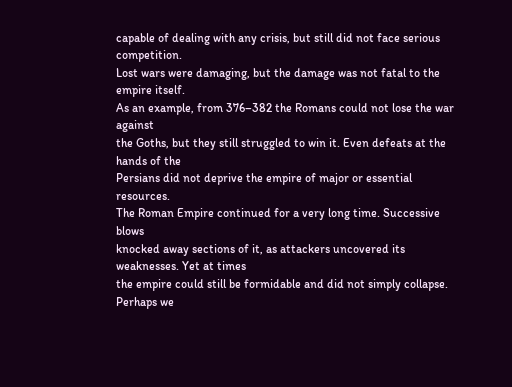capable of dealing with any crisis, but still did not face serious competition.
Lost wars were damaging, but the damage was not fatal to the empire itself.
As an example, from 376–382 the Romans could not lose the war against
the Goths, but they still struggled to win it. Even defeats at the hands of the
Persians did not deprive the empire of major or essential resources.
The Roman Empire continued for a very long time. Successive blows
knocked away sections of it, as attackers uncovered its weaknesses. Yet at times
the empire could still be formidable and did not simply collapse. Perhaps we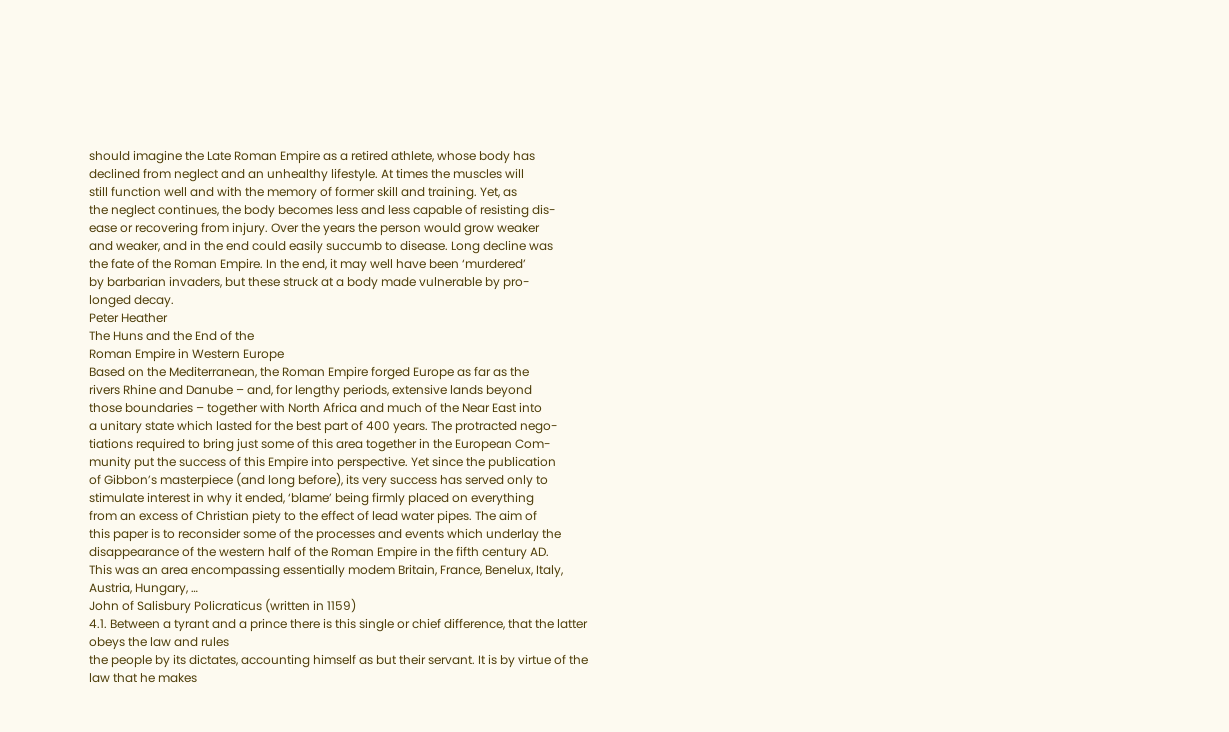should imagine the Late Roman Empire as a retired athlete, whose body has
declined from neglect and an unhealthy lifestyle. At times the muscles will
still function well and with the memory of former skill and training. Yet, as
the neglect continues, the body becomes less and less capable of resisting dis-
ease or recovering from injury. Over the years the person would grow weaker
and weaker, and in the end could easily succumb to disease. Long decline was
the fate of the Roman Empire. In the end, it may well have been ‘murdered’
by barbarian invaders, but these struck at a body made vulnerable by pro-
longed decay.
Peter Heather
The Huns and the End of the
Roman Empire in Western Europe
Based on the Mediterranean, the Roman Empire forged Europe as far as the
rivers Rhine and Danube – and, for lengthy periods, extensive lands beyond
those boundaries – together with North Africa and much of the Near East into
a unitary state which lasted for the best part of 400 years. The protracted nego-
tiations required to bring just some of this area together in the European Com-
munity put the success of this Empire into perspective. Yet since the publication
of Gibbon’s masterpiece (and long before), its very success has served only to
stimulate interest in why it ended, ‘blame’ being firmly placed on everything
from an excess of Christian piety to the effect of lead water pipes. The aim of
this paper is to reconsider some of the processes and events which underlay the
disappearance of the western half of the Roman Empire in the fifth century AD.
This was an area encompassing essentially modem Britain, France, Benelux, Italy,
Austria, Hungary, …
John of Salisbury Policraticus (written in 1159)
4.1. Between a tyrant and a prince there is this single or chief difference, that the latter obeys the law and rules
the people by its dictates, accounting himself as but their servant. It is by virtue of the law that he makes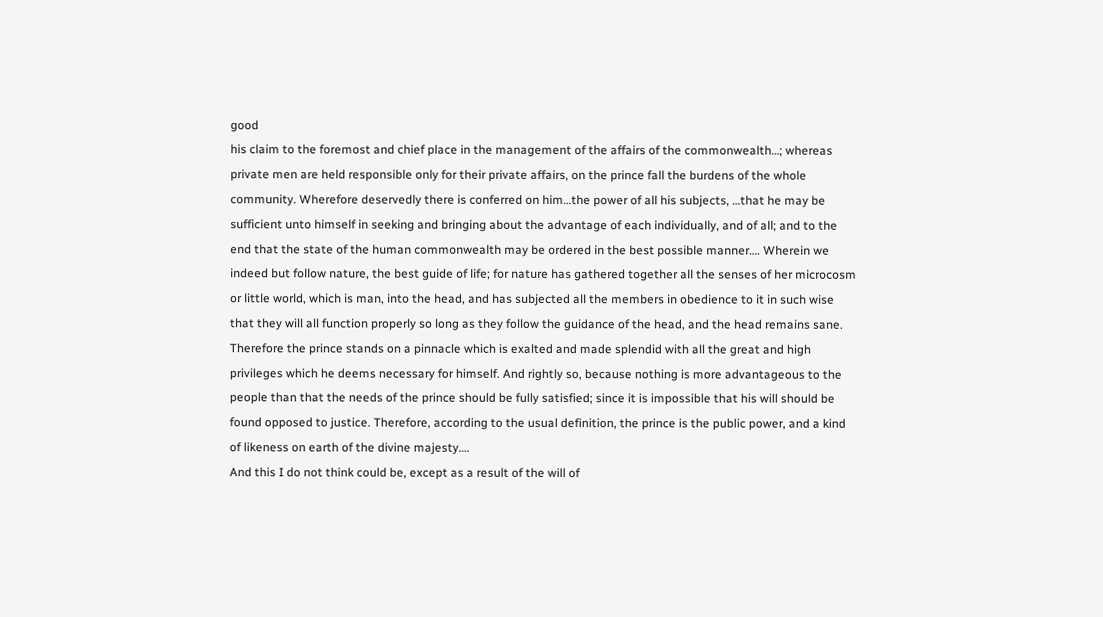good
his claim to the foremost and chief place in the management of the affairs of the commonwealth…; whereas
private men are held responsible only for their private affairs, on the prince fall the burdens of the whole
community. Wherefore deservedly there is conferred on him…the power of all his subjects, …that he may be
sufficient unto himself in seeking and bringing about the advantage of each individually, and of all; and to the
end that the state of the human commonwealth may be ordered in the best possible manner…. Wherein we
indeed but follow nature, the best guide of life; for nature has gathered together all the senses of her microcosm
or little world, which is man, into the head, and has subjected all the members in obedience to it in such wise
that they will all function properly so long as they follow the guidance of the head, and the head remains sane.
Therefore the prince stands on a pinnacle which is exalted and made splendid with all the great and high
privileges which he deems necessary for himself. And rightly so, because nothing is more advantageous to the
people than that the needs of the prince should be fully satisfied; since it is impossible that his will should be
found opposed to justice. Therefore, according to the usual definition, the prince is the public power, and a kind
of likeness on earth of the divine majesty….
And this I do not think could be, except as a result of the will of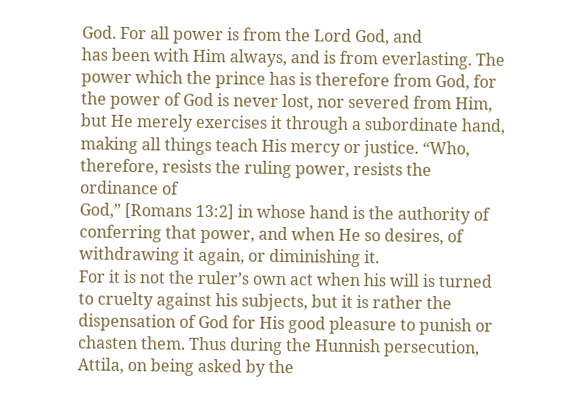God. For all power is from the Lord God, and
has been with Him always, and is from everlasting. The power which the prince has is therefore from God, for
the power of God is never lost, nor severed from Him, but He merely exercises it through a subordinate hand,
making all things teach His mercy or justice. “Who, therefore, resists the ruling power, resists the ordinance of
God,” [Romans 13:2] in whose hand is the authority of conferring that power, and when He so desires, of
withdrawing it again, or diminishing it.
For it is not the ruler’s own act when his will is turned to cruelty against his subjects, but it is rather the
dispensation of God for His good pleasure to punish or chasten them. Thus during the Hunnish persecution,
Attila, on being asked by the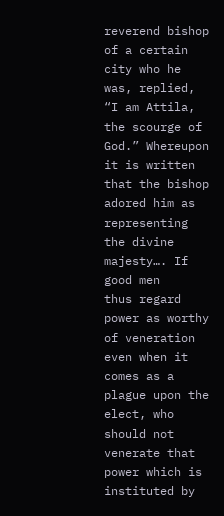reverend bishop of a certain city who he was, replied, “I am Attila, the scourge of
God.” Whereupon it is written that the bishop adored him as representing the divine majesty…. If good men
thus regard power as worthy of veneration even when it comes as a plague upon the elect, who should not
venerate that power which is instituted by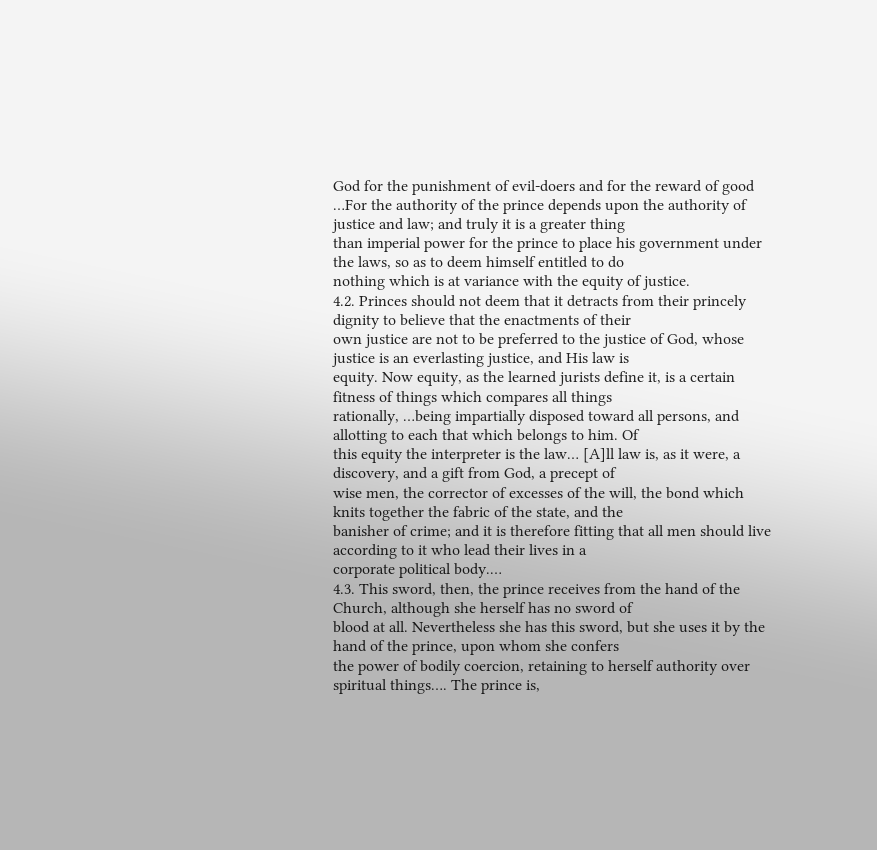God for the punishment of evil-doers and for the reward of good
…For the authority of the prince depends upon the authority of justice and law; and truly it is a greater thing
than imperial power for the prince to place his government under the laws, so as to deem himself entitled to do
nothing which is at variance with the equity of justice.
4.2. Princes should not deem that it detracts from their princely dignity to believe that the enactments of their
own justice are not to be preferred to the justice of God, whose justice is an everlasting justice, and His law is
equity. Now equity, as the learned jurists define it, is a certain fitness of things which compares all things
rationally, …being impartially disposed toward all persons, and allotting to each that which belongs to him. Of
this equity the interpreter is the law… [A]ll law is, as it were, a discovery, and a gift from God, a precept of
wise men, the corrector of excesses of the will, the bond which knits together the fabric of the state, and the
banisher of crime; and it is therefore fitting that all men should live according to it who lead their lives in a
corporate political body.…
4.3. This sword, then, the prince receives from the hand of the Church, although she herself has no sword of
blood at all. Nevertheless she has this sword, but she uses it by the hand of the prince, upon whom she confers
the power of bodily coercion, retaining to herself authority over spiritual things…. The prince is,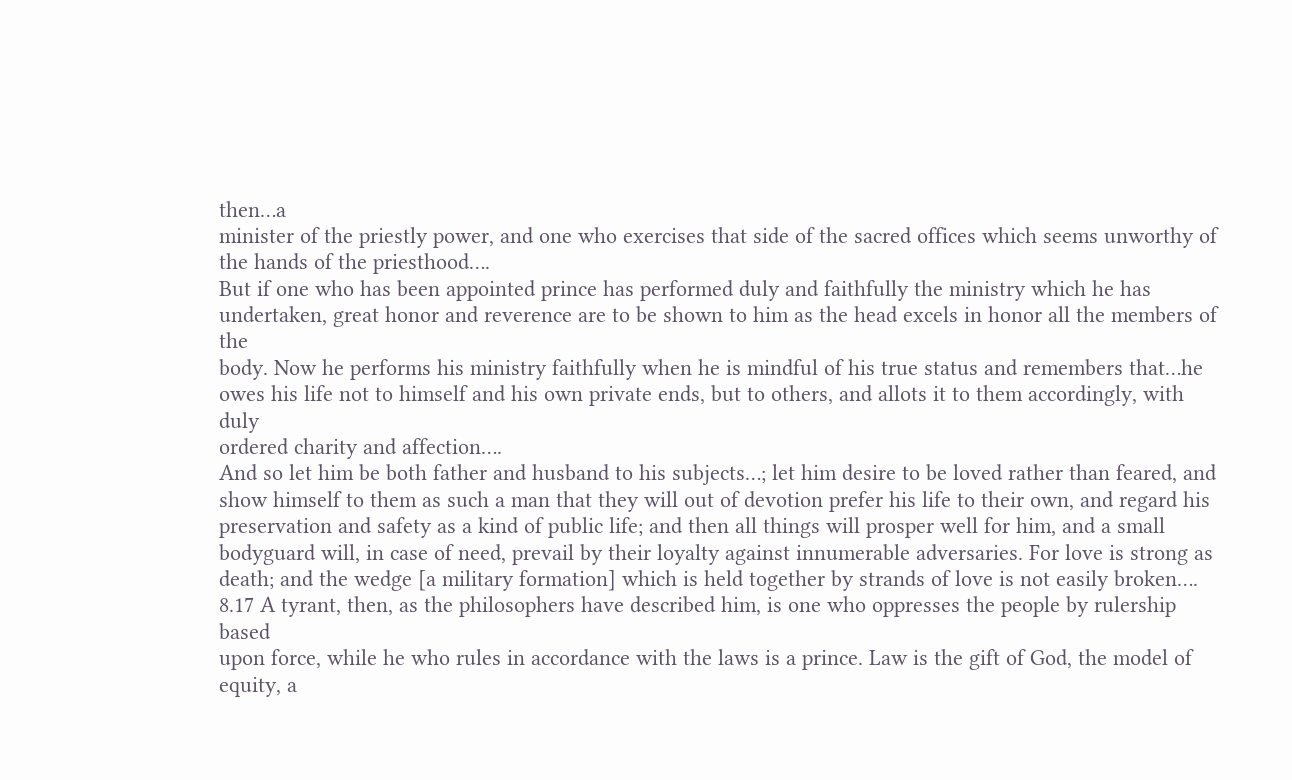then…a
minister of the priestly power, and one who exercises that side of the sacred offices which seems unworthy of
the hands of the priesthood….
But if one who has been appointed prince has performed duly and faithfully the ministry which he has
undertaken, great honor and reverence are to be shown to him as the head excels in honor all the members of the
body. Now he performs his ministry faithfully when he is mindful of his true status and remembers that…he
owes his life not to himself and his own private ends, but to others, and allots it to them accordingly, with duly
ordered charity and affection….
And so let him be both father and husband to his subjects…; let him desire to be loved rather than feared, and
show himself to them as such a man that they will out of devotion prefer his life to their own, and regard his
preservation and safety as a kind of public life; and then all things will prosper well for him, and a small
bodyguard will, in case of need, prevail by their loyalty against innumerable adversaries. For love is strong as
death; and the wedge [a military formation] which is held together by strands of love is not easily broken….
8.17 A tyrant, then, as the philosophers have described him, is one who oppresses the people by rulership based
upon force, while he who rules in accordance with the laws is a prince. Law is the gift of God, the model of
equity, a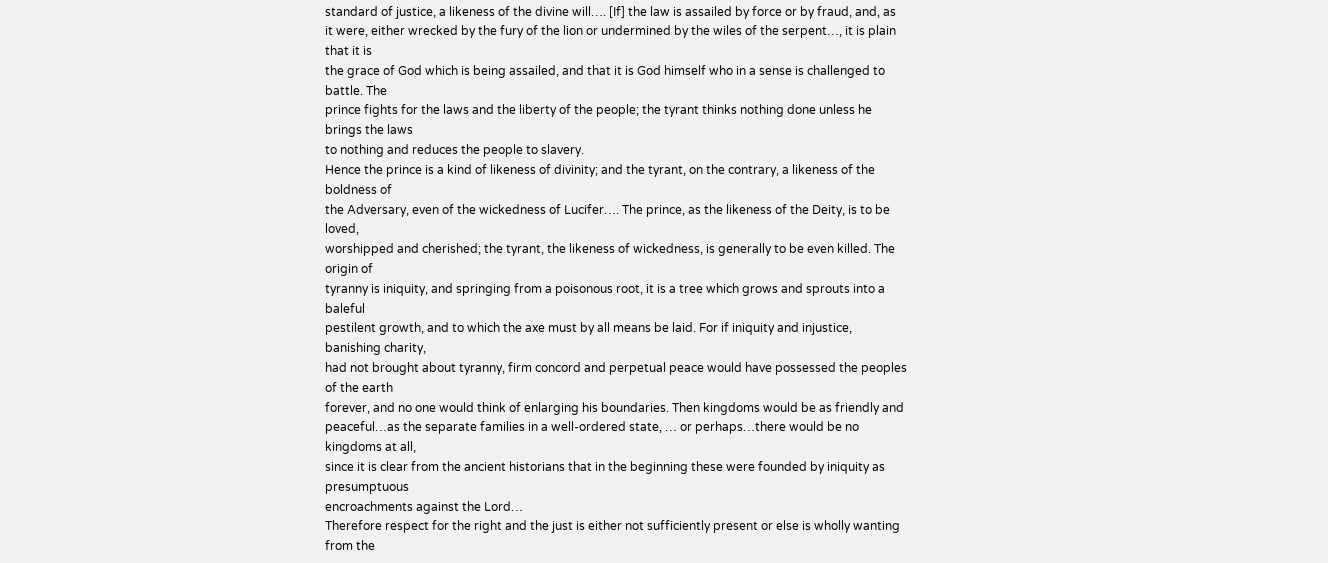standard of justice, a likeness of the divine will…. [If] the law is assailed by force or by fraud, and, as
it were, either wrecked by the fury of the lion or undermined by the wiles of the serpent…, it is plain that it is
the grace of God which is being assailed, and that it is God himself who in a sense is challenged to battle. The
prince fights for the laws and the liberty of the people; the tyrant thinks nothing done unless he brings the laws
to nothing and reduces the people to slavery.
Hence the prince is a kind of likeness of divinity; and the tyrant, on the contrary, a likeness of the boldness of
the Adversary, even of the wickedness of Lucifer…. The prince, as the likeness of the Deity, is to be loved,
worshipped and cherished; the tyrant, the likeness of wickedness, is generally to be even killed. The origin of
tyranny is iniquity, and springing from a poisonous root, it is a tree which grows and sprouts into a baleful
pestilent growth, and to which the axe must by all means be laid. For if iniquity and injustice, banishing charity,
had not brought about tyranny, firm concord and perpetual peace would have possessed the peoples of the earth
forever, and no one would think of enlarging his boundaries. Then kingdoms would be as friendly and
peaceful…as the separate families in a well-ordered state, … or perhaps…there would be no kingdoms at all,
since it is clear from the ancient historians that in the beginning these were founded by iniquity as presumptuous
encroachments against the Lord…
Therefore respect for the right and the just is either not sufficiently present or else is wholly wanting from the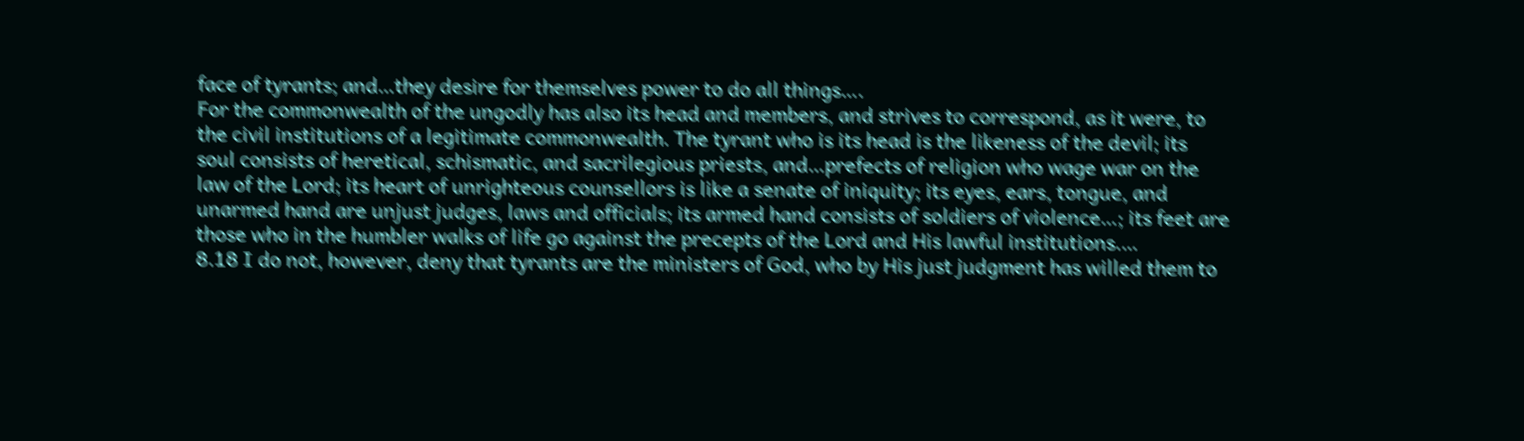face of tyrants; and…they desire for themselves power to do all things….
For the commonwealth of the ungodly has also its head and members, and strives to correspond, as it were, to
the civil institutions of a legitimate commonwealth. The tyrant who is its head is the likeness of the devil; its
soul consists of heretical, schismatic, and sacrilegious priests, and…prefects of religion who wage war on the
law of the Lord; its heart of unrighteous counsellors is like a senate of iniquity; its eyes, ears, tongue, and
unarmed hand are unjust judges, laws and officials; its armed hand consists of soldiers of violence…; its feet are
those who in the humbler walks of life go against the precepts of the Lord and His lawful institutions.…
8.18 I do not, however, deny that tyrants are the ministers of God, who by His just judgment has willed them to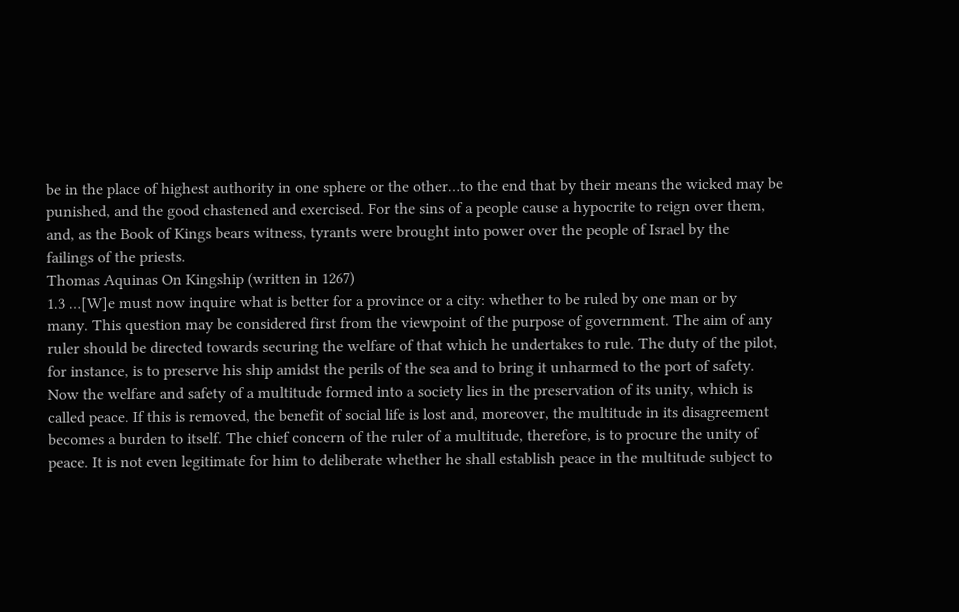be in the place of highest authority in one sphere or the other…to the end that by their means the wicked may be
punished, and the good chastened and exercised. For the sins of a people cause a hypocrite to reign over them,
and, as the Book of Kings bears witness, tyrants were brought into power over the people of Israel by the
failings of the priests.
Thomas Aquinas On Kingship (written in 1267)
1.3 …[W]e must now inquire what is better for a province or a city: whether to be ruled by one man or by
many. This question may be considered first from the viewpoint of the purpose of government. The aim of any
ruler should be directed towards securing the welfare of that which he undertakes to rule. The duty of the pilot,
for instance, is to preserve his ship amidst the perils of the sea and to bring it unharmed to the port of safety.
Now the welfare and safety of a multitude formed into a society lies in the preservation of its unity, which is
called peace. If this is removed, the benefit of social life is lost and, moreover, the multitude in its disagreement
becomes a burden to itself. The chief concern of the ruler of a multitude, therefore, is to procure the unity of
peace. It is not even legitimate for him to deliberate whether he shall establish peace in the multitude subject to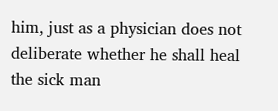him, just as a physician does not deliberate whether he shall heal the sick man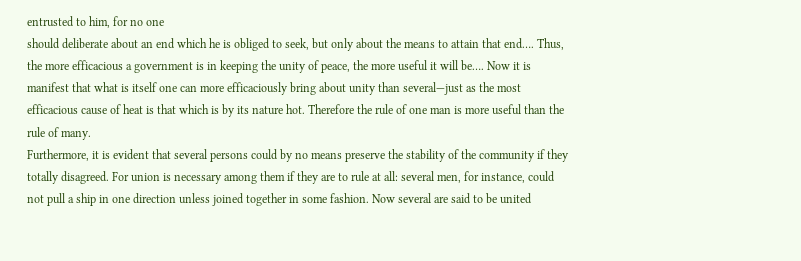entrusted to him, for no one
should deliberate about an end which he is obliged to seek, but only about the means to attain that end…. Thus,
the more efficacious a government is in keeping the unity of peace, the more useful it will be…. Now it is
manifest that what is itself one can more efficaciously bring about unity than several—just as the most
efficacious cause of heat is that which is by its nature hot. Therefore the rule of one man is more useful than the
rule of many.
Furthermore, it is evident that several persons could by no means preserve the stability of the community if they
totally disagreed. For union is necessary among them if they are to rule at all: several men, for instance, could
not pull a ship in one direction unless joined together in some fashion. Now several are said to be united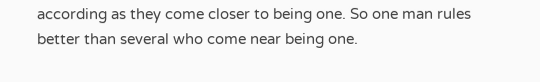according as they come closer to being one. So one man rules better than several who come near being one.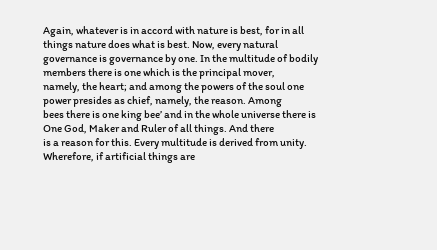Again, whatever is in accord with nature is best, for in all things nature does what is best. Now, every natural
governance is governance by one. In the multitude of bodily members there is one which is the principal mover,
namely, the heart; and among the powers of the soul one power presides as chief, namely, the reason. Among
bees there is one king bee’ and in the whole universe there is One God, Maker and Ruler of all things. And there
is a reason for this. Every multitude is derived from unity. Wherefore, if artificial things are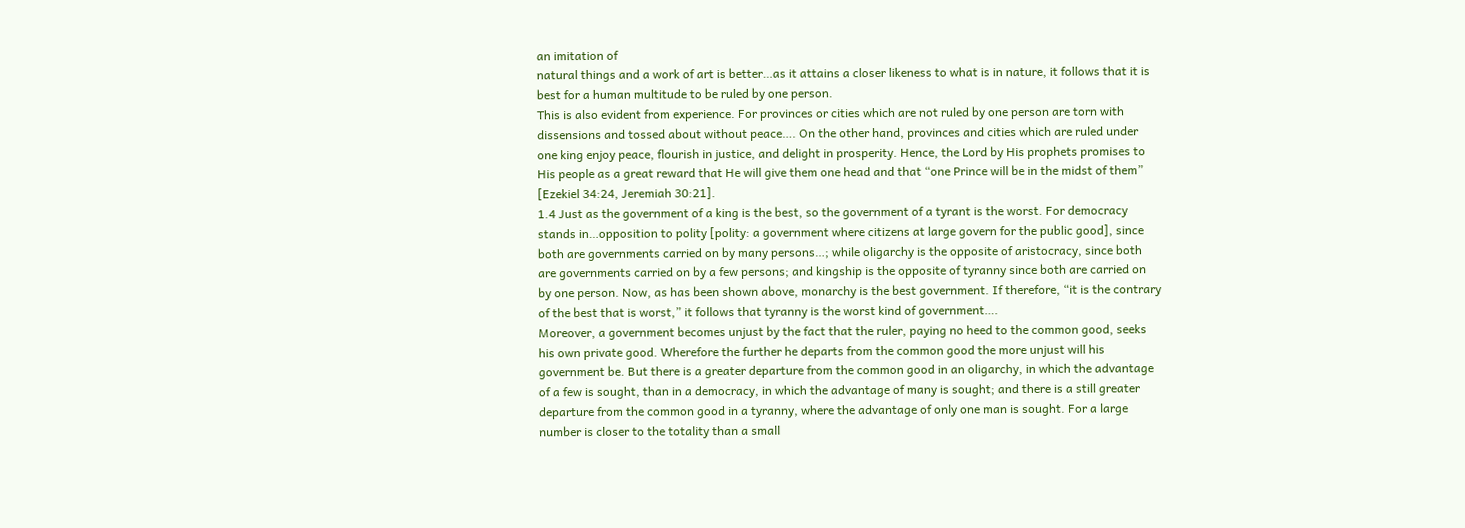an imitation of
natural things and a work of art is better…as it attains a closer likeness to what is in nature, it follows that it is
best for a human multitude to be ruled by one person.
This is also evident from experience. For provinces or cities which are not ruled by one person are torn with
dissensions and tossed about without peace…. On the other hand, provinces and cities which are ruled under
one king enjoy peace, flourish in justice, and delight in prosperity. Hence, the Lord by His prophets promises to
His people as a great reward that He will give them one head and that “one Prince will be in the midst of them”
[Ezekiel 34:24, Jeremiah 30:21].
1.4 Just as the government of a king is the best, so the government of a tyrant is the worst. For democracy
stands in…opposition to polity [polity: a government where citizens at large govern for the public good], since
both are governments carried on by many persons…; while oligarchy is the opposite of aristocracy, since both
are governments carried on by a few persons; and kingship is the opposite of tyranny since both are carried on
by one person. Now, as has been shown above, monarchy is the best government. If therefore, “it is the contrary
of the best that is worst,” it follows that tyranny is the worst kind of government….
Moreover, a government becomes unjust by the fact that the ruler, paying no heed to the common good, seeks
his own private good. Wherefore the further he departs from the common good the more unjust will his
government be. But there is a greater departure from the common good in an oligarchy, in which the advantage
of a few is sought, than in a democracy, in which the advantage of many is sought; and there is a still greater
departure from the common good in a tyranny, where the advantage of only one man is sought. For a large
number is closer to the totality than a small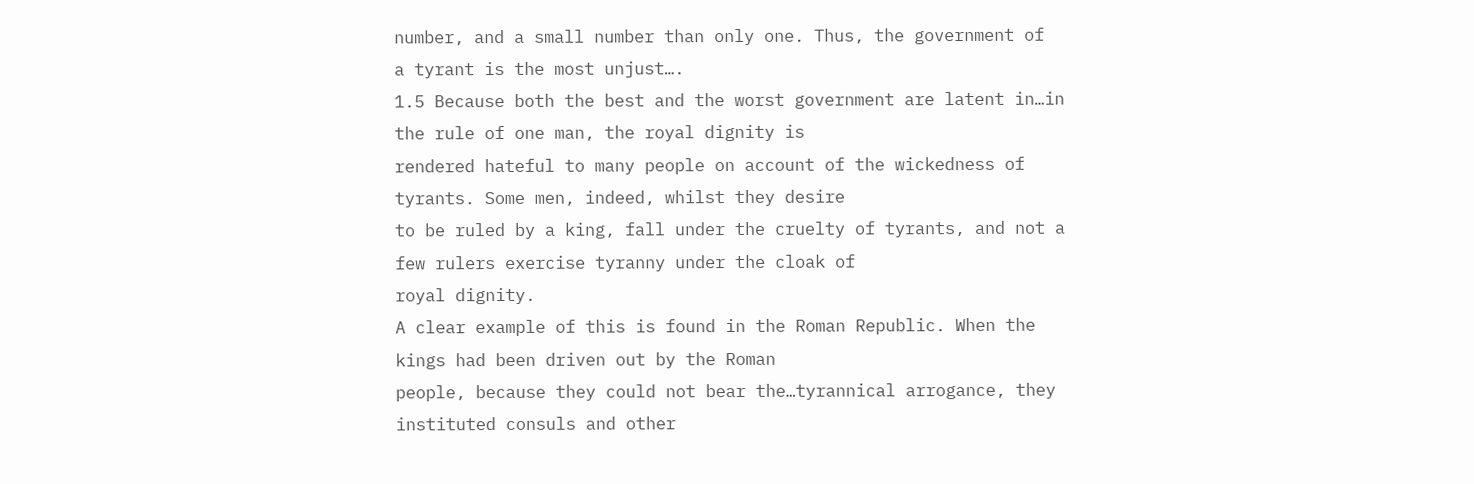number, and a small number than only one. Thus, the government of
a tyrant is the most unjust….
1.5 Because both the best and the worst government are latent in…in the rule of one man, the royal dignity is
rendered hateful to many people on account of the wickedness of tyrants. Some men, indeed, whilst they desire
to be ruled by a king, fall under the cruelty of tyrants, and not a few rulers exercise tyranny under the cloak of
royal dignity.
A clear example of this is found in the Roman Republic. When the kings had been driven out by the Roman
people, because they could not bear the…tyrannical arrogance, they instituted consuls and other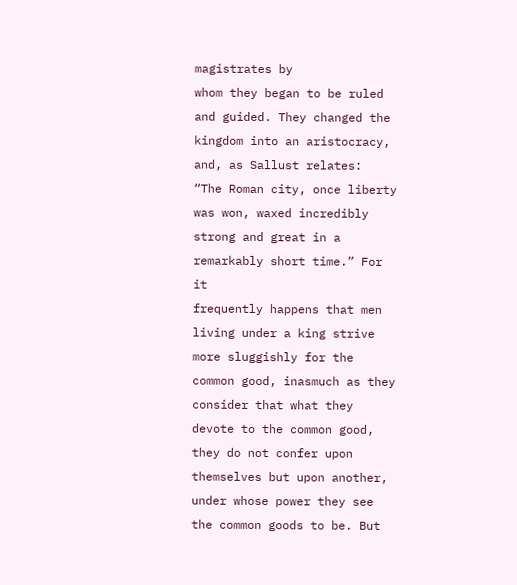magistrates by
whom they began to be ruled and guided. They changed the kingdom into an aristocracy, and, as Sallust relates:
“The Roman city, once liberty was won, waxed incredibly strong and great in a remarkably short time.” For it
frequently happens that men living under a king strive more sluggishly for the common good, inasmuch as they
consider that what they devote to the common good, they do not confer upon themselves but upon another,
under whose power they see the common goods to be. But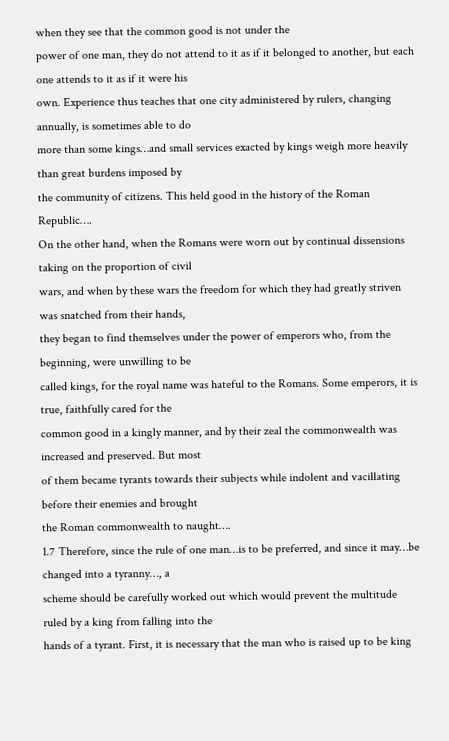when they see that the common good is not under the
power of one man, they do not attend to it as if it belonged to another, but each one attends to it as if it were his
own. Experience thus teaches that one city administered by rulers, changing annually, is sometimes able to do
more than some kings…and small services exacted by kings weigh more heavily than great burdens imposed by
the community of citizens. This held good in the history of the Roman Republic….
On the other hand, when the Romans were worn out by continual dissensions taking on the proportion of civil
wars, and when by these wars the freedom for which they had greatly striven was snatched from their hands,
they began to find themselves under the power of emperors who, from the beginning, were unwilling to be
called kings, for the royal name was hateful to the Romans. Some emperors, it is true, faithfully cared for the
common good in a kingly manner, and by their zeal the commonwealth was increased and preserved. But most
of them became tyrants towards their subjects while indolent and vacillating before their enemies and brought
the Roman commonwealth to naught….
1.7 Therefore, since the rule of one man…is to be preferred, and since it may…be changed into a tyranny…, a
scheme should be carefully worked out which would prevent the multitude ruled by a king from falling into the
hands of a tyrant. First, it is necessary that the man who is raised up to be king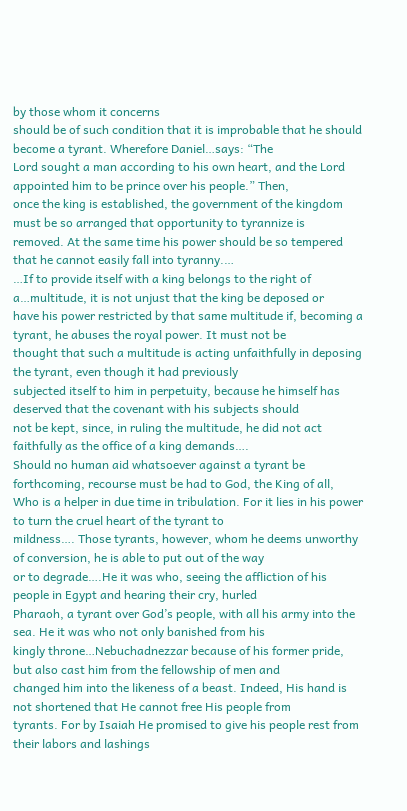by those whom it concerns
should be of such condition that it is improbable that he should become a tyrant. Wherefore Daniel…says: “The
Lord sought a man according to his own heart, and the Lord appointed him to be prince over his people.” Then,
once the king is established, the government of the kingdom must be so arranged that opportunity to tyrannize is
removed. At the same time his power should be so tempered that he cannot easily fall into tyranny.…
…If to provide itself with a king belongs to the right of a…multitude, it is not unjust that the king be deposed or
have his power restricted by that same multitude if, becoming a tyrant, he abuses the royal power. It must not be
thought that such a multitude is acting unfaithfully in deposing the tyrant, even though it had previously
subjected itself to him in perpetuity, because he himself has deserved that the covenant with his subjects should
not be kept, since, in ruling the multitude, he did not act faithfully as the office of a king demands….
Should no human aid whatsoever against a tyrant be forthcoming, recourse must be had to God, the King of all,
Who is a helper in due time in tribulation. For it lies in his power to turn the cruel heart of the tyrant to
mildness…. Those tyrants, however, whom he deems unworthy of conversion, he is able to put out of the way
or to degrade….He it was who, seeing the affliction of his people in Egypt and hearing their cry, hurled
Pharaoh, a tyrant over God’s people, with all his army into the sea. He it was who not only banished from his
kingly throne…Nebuchadnezzar because of his former pride, but also cast him from the fellowship of men and
changed him into the likeness of a beast. Indeed, His hand is not shortened that He cannot free His people from
tyrants. For by Isaiah He promised to give his people rest from their labors and lashings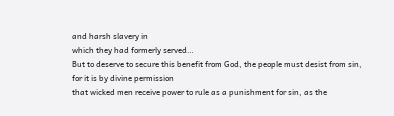and harsh slavery in
which they had formerly served…
But to deserve to secure this benefit from God, the people must desist from sin, for it is by divine permission
that wicked men receive power to rule as a punishment for sin, as the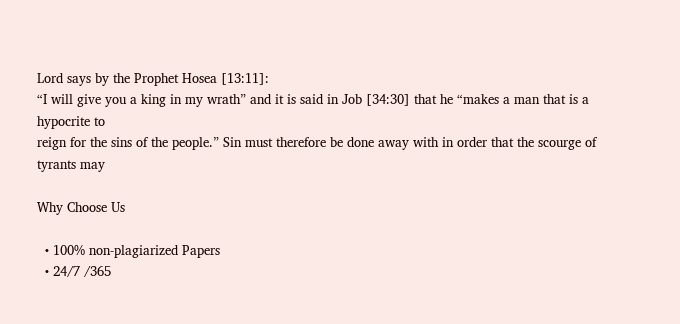Lord says by the Prophet Hosea [13:11]:
“I will give you a king in my wrath” and it is said in Job [34:30] that he “makes a man that is a hypocrite to
reign for the sins of the people.” Sin must therefore be done away with in order that the scourge of tyrants may

Why Choose Us

  • 100% non-plagiarized Papers
  • 24/7 /365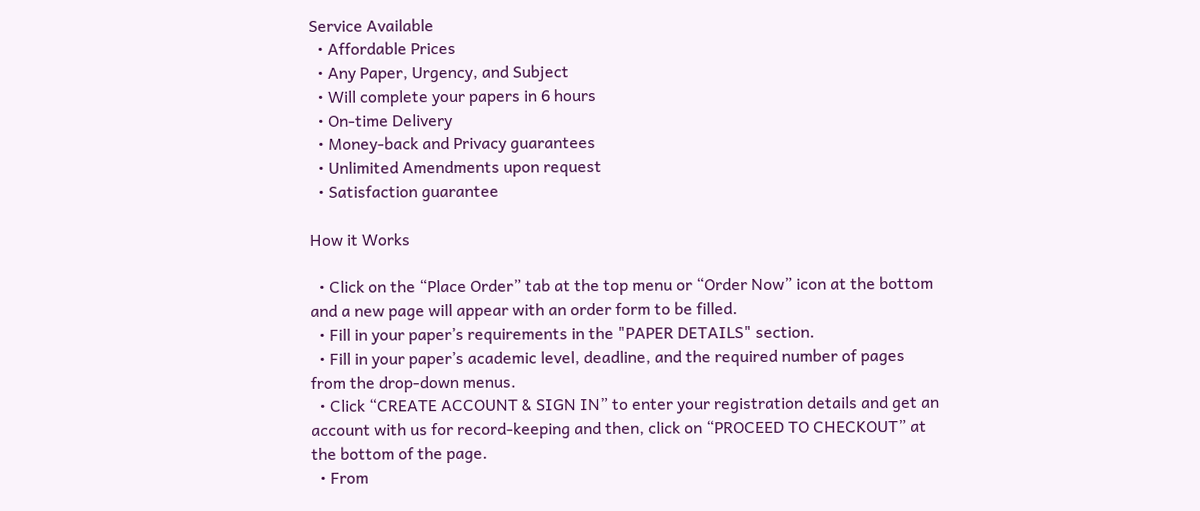Service Available
  • Affordable Prices
  • Any Paper, Urgency, and Subject
  • Will complete your papers in 6 hours
  • On-time Delivery
  • Money-back and Privacy guarantees
  • Unlimited Amendments upon request
  • Satisfaction guarantee

How it Works

  • Click on the “Place Order” tab at the top menu or “Order Now” icon at the bottom and a new page will appear with an order form to be filled.
  • Fill in your paper’s requirements in the "PAPER DETAILS" section.
  • Fill in your paper’s academic level, deadline, and the required number of pages from the drop-down menus.
  • Click “CREATE ACCOUNT & SIGN IN” to enter your registration details and get an account with us for record-keeping and then, click on “PROCEED TO CHECKOUT” at the bottom of the page.
  • From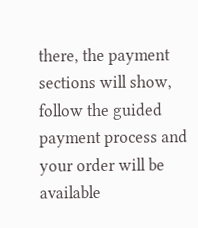there, the payment sections will show, follow the guided payment process and your order will be available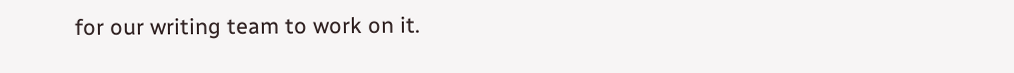for our writing team to work on it.